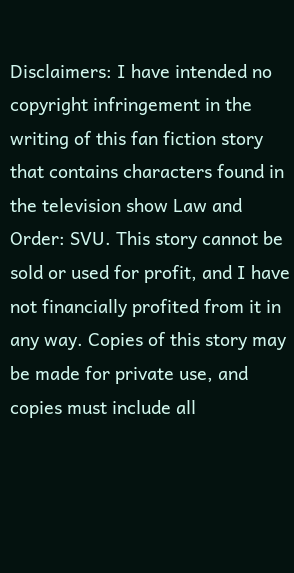Disclaimers: I have intended no copyright infringement in the writing of this fan fiction story that contains characters found in the television show Law and Order: SVU. This story cannot be sold or used for profit, and I have not financially profited from it in any way. Copies of this story may be made for private use, and copies must include all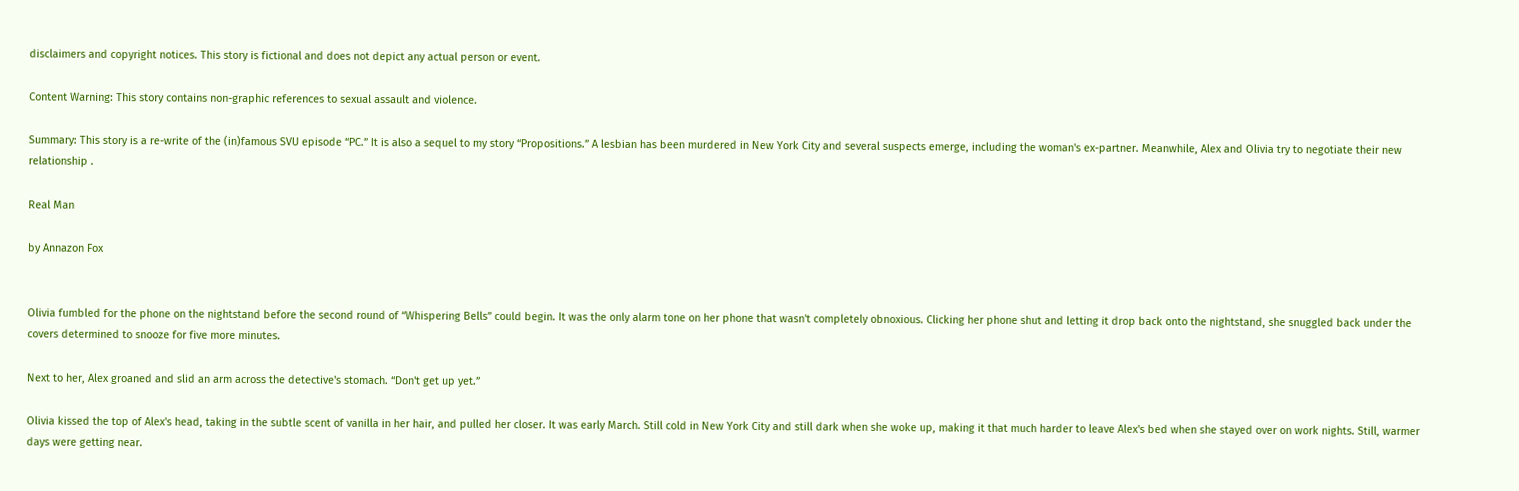disclaimers and copyright notices. This story is fictional and does not depict any actual person or event.

Content Warning: This story contains non-graphic references to sexual assault and violence.

Summary: This story is a re-write of the (in)famous SVU episode “PC.” It is also a sequel to my story “Propositions.” A lesbian has been murdered in New York City and several suspects emerge, including the woman's ex-partner. Meanwhile, Alex and Olivia try to negotiate their new relationship .

Real Man

by Annazon Fox


Olivia fumbled for the phone on the nightstand before the second round of “Whispering Bells” could begin. It was the only alarm tone on her phone that wasn't completely obnoxious. Clicking her phone shut and letting it drop back onto the nightstand, she snuggled back under the covers determined to snooze for five more minutes.

Next to her, Alex groaned and slid an arm across the detective's stomach. “Don't get up yet.”

Olivia kissed the top of Alex's head, taking in the subtle scent of vanilla in her hair, and pulled her closer. It was early March. Still cold in New York City and still dark when she woke up, making it that much harder to leave Alex's bed when she stayed over on work nights. Still, warmer days were getting near.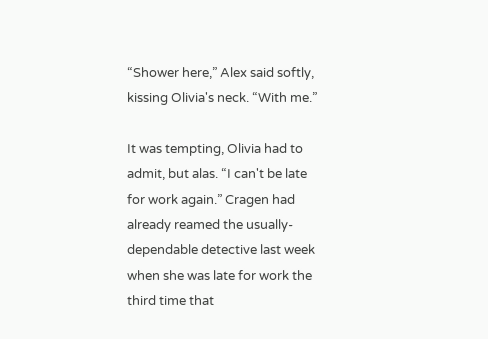“Shower here,” Alex said softly, kissing Olivia's neck. “With me.”

It was tempting, Olivia had to admit, but alas. “I can't be late for work again.” Cragen had already reamed the usually-dependable detective last week when she was late for work the third time that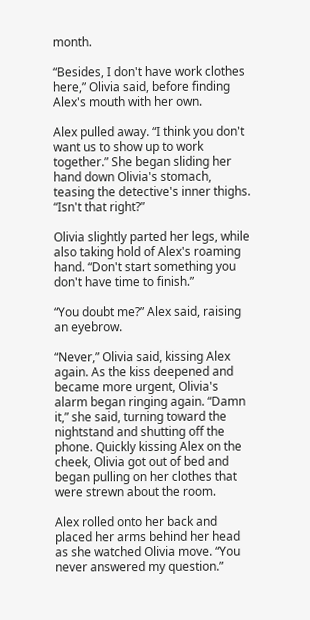month.

“Besides, I don't have work clothes here,” Olivia said, before finding Alex's mouth with her own.

Alex pulled away. “I think you don't want us to show up to work together.” She began sliding her hand down Olivia's stomach, teasing the detective's inner thighs. “Isn't that right?”

Olivia slightly parted her legs, while also taking hold of Alex's roaming hand. “Don't start something you don't have time to finish.”

“You doubt me?” Alex said, raising an eyebrow.

“Never,” Olivia said, kissing Alex again. As the kiss deepened and became more urgent, Olivia's alarm began ringing again. “Damn it,” she said, turning toward the nightstand and shutting off the phone. Quickly kissing Alex on the cheek, Olivia got out of bed and began pulling on her clothes that were strewn about the room.

Alex rolled onto her back and placed her arms behind her head as she watched Olivia move. “You never answered my question.”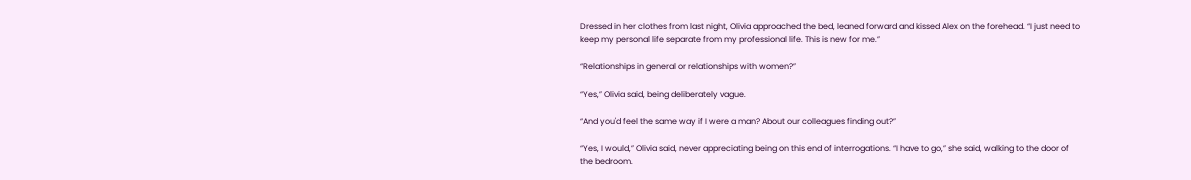Dressed in her clothes from last night, Olivia approached the bed, leaned forward and kissed Alex on the forehead. “I just need to keep my personal life separate from my professional life. This is new for me.”

“Relationships in general or relationships with women?”

“Yes,” Olivia said, being deliberately vague.

“And you'd feel the same way if I were a man? About our colleagues finding out?”

“Yes, I would,” Olivia said, never appreciating being on this end of interrogations. “I have to go,” she said, walking to the door of the bedroom.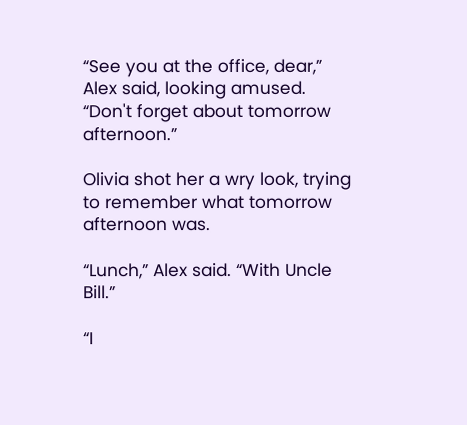“See you at the office, dear,” Alex said, looking amused. “Don't forget about tomorrow afternoon.”

Olivia shot her a wry look, trying to remember what tomorrow afternoon was.

“Lunch,” Alex said. “With Uncle Bill.”

“I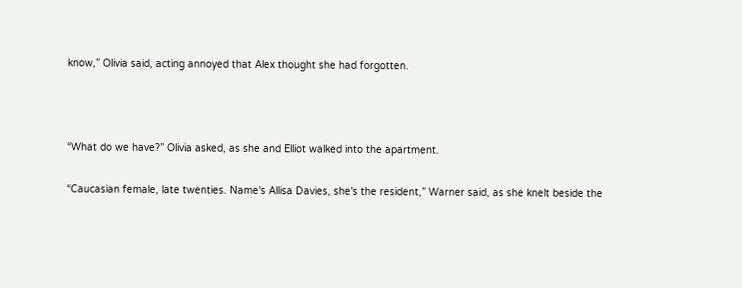know,” Olivia said, acting annoyed that Alex thought she had forgotten.



“What do we have?” Olivia asked, as she and Elliot walked into the apartment.

“Caucasian female, late twenties. Name's Allisa Davies, she's the resident,” Warner said, as she knelt beside the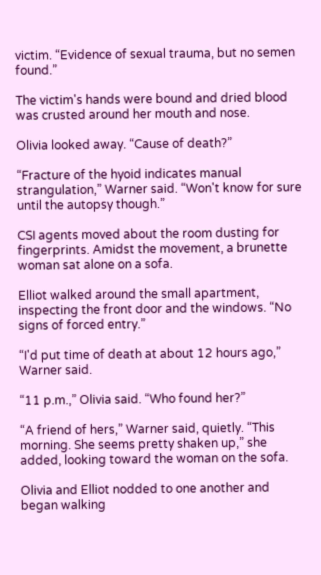victim. “Evidence of sexual trauma, but no semen found.”

The victim's hands were bound and dried blood was crusted around her mouth and nose.

Olivia looked away. “Cause of death?”

“Fracture of the hyoid indicates manual strangulation,” Warner said. “Won't know for sure until the autopsy though.”

CSI agents moved about the room dusting for fingerprints. Amidst the movement, a brunette woman sat alone on a sofa.

Elliot walked around the small apartment, inspecting the front door and the windows. “No signs of forced entry.”

“I'd put time of death at about 12 hours ago,” Warner said.

“11 p.m.,” Olivia said. “Who found her?”

“A friend of hers,” Warner said, quietly. “This morning. She seems pretty shaken up,” she added, looking toward the woman on the sofa.

Olivia and Elliot nodded to one another and began walking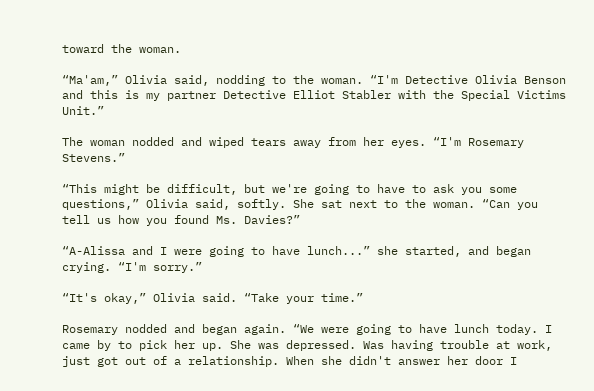toward the woman.

“Ma'am,” Olivia said, nodding to the woman. “I'm Detective Olivia Benson and this is my partner Detective Elliot Stabler with the Special Victims Unit.”

The woman nodded and wiped tears away from her eyes. “I'm Rosemary Stevens.”

“This might be difficult, but we're going to have to ask you some questions,” Olivia said, softly. She sat next to the woman. “Can you tell us how you found Ms. Davies?”

“A-Alissa and I were going to have lunch...” she started, and began crying. “I'm sorry.”

“It's okay,” Olivia said. “Take your time.”

Rosemary nodded and began again. “We were going to have lunch today. I came by to pick her up. She was depressed. Was having trouble at work, just got out of a relationship. When she didn't answer her door I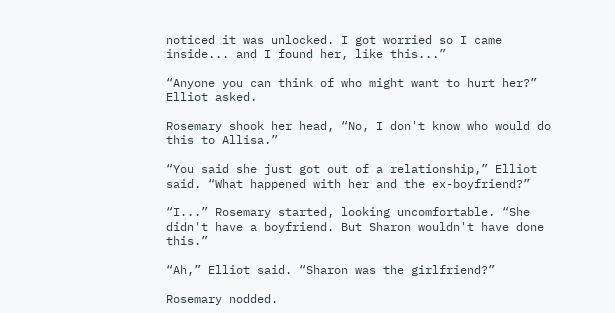noticed it was unlocked. I got worried so I came inside... and I found her, like this...”

“Anyone you can think of who might want to hurt her?” Elliot asked.

Rosemary shook her head, “No, I don't know who would do this to Allisa.”

“You said she just got out of a relationship,” Elliot said. “What happened with her and the ex-boyfriend?”

“I...” Rosemary started, looking uncomfortable. “She didn't have a boyfriend. But Sharon wouldn't have done this.”

“Ah,” Elliot said. “Sharon was the girlfriend?”

Rosemary nodded.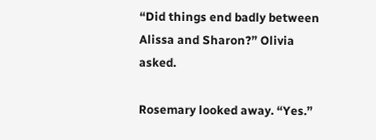“Did things end badly between Alissa and Sharon?” Olivia asked.

Rosemary looked away. “Yes.”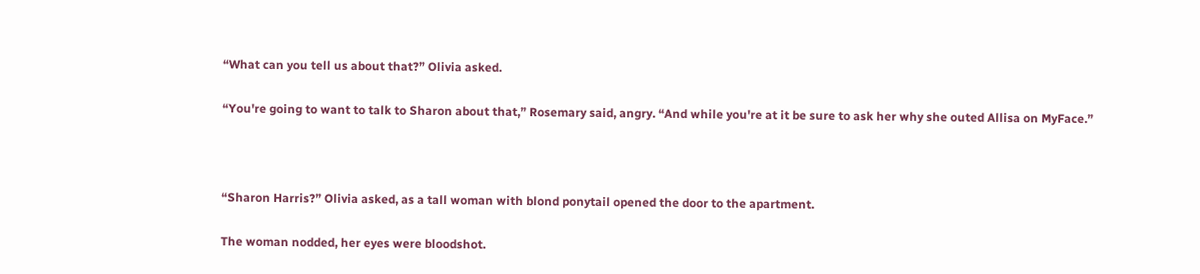“What can you tell us about that?” Olivia asked.

“You're going to want to talk to Sharon about that,” Rosemary said, angry. “And while you're at it be sure to ask her why she outed Allisa on MyFace.”



“Sharon Harris?” Olivia asked, as a tall woman with blond ponytail opened the door to the apartment.

The woman nodded, her eyes were bloodshot.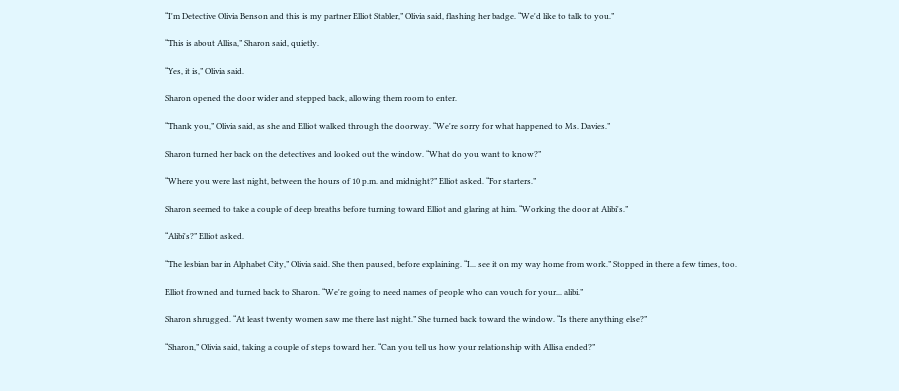“I'm Detective Olivia Benson and this is my partner Elliot Stabler,” Olivia said, flashing her badge. “We'd like to talk to you.”

“This is about Allisa,” Sharon said, quietly.

“Yes, it is,” Olivia said.

Sharon opened the door wider and stepped back, allowing them room to enter.

“Thank you,” Olivia said, as she and Elliot walked through the doorway. “We're sorry for what happened to Ms. Davies.”

Sharon turned her back on the detectives and looked out the window. “What do you want to know?”

“Where you were last night, between the hours of 10 p.m. and midnight?” Elliot asked. “For starters.”

Sharon seemed to take a couple of deep breaths before turning toward Elliot and glaring at him. “Working the door at Alibi's.”

“Alibi's?” Elliot asked.

“The lesbian bar in Alphabet City,” Olivia said. She then paused, before explaining. “I... see it on my way home from work.” Stopped in there a few times, too.

Elliot frowned and turned back to Sharon. “We're going to need names of people who can vouch for your... alibi.”

Sharon shrugged. “At least twenty women saw me there last night.” She turned back toward the window. “Is there anything else?”

“Sharon,” Olivia said, taking a couple of steps toward her. “Can you tell us how your relationship with Allisa ended?”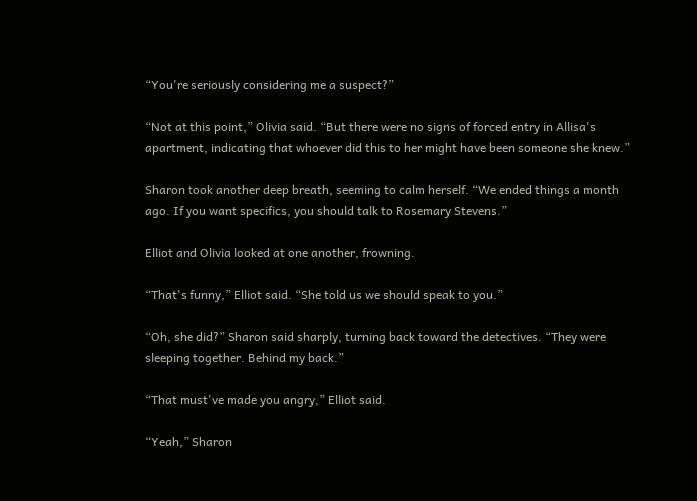“You're seriously considering me a suspect?”

“Not at this point,” Olivia said. “But there were no signs of forced entry in Allisa's apartment, indicating that whoever did this to her might have been someone she knew.”

Sharon took another deep breath, seeming to calm herself. “We ended things a month ago. If you want specifics, you should talk to Rosemary Stevens.”

Elliot and Olivia looked at one another, frowning.

“That's funny,” Elliot said. “She told us we should speak to you.”

“Oh, she did?” Sharon said sharply, turning back toward the detectives. “They were sleeping together. Behind my back.”

“That must've made you angry,” Elliot said.

“Yeah,” Sharon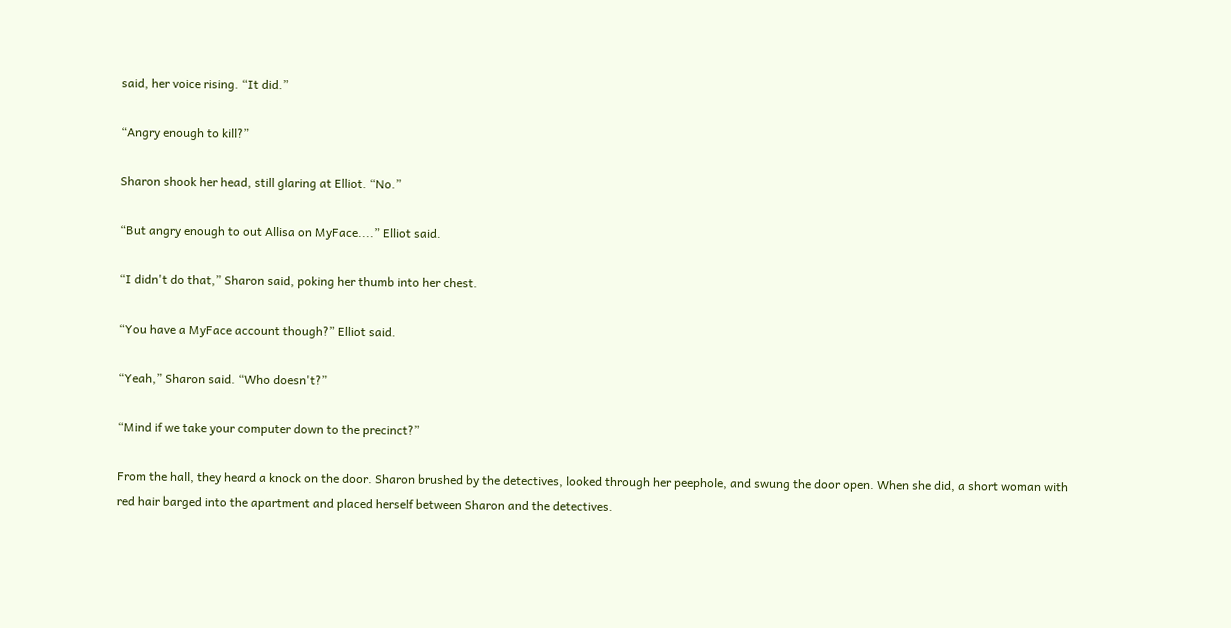said, her voice rising. “It did.”

“Angry enough to kill?”

Sharon shook her head, still glaring at Elliot. “No.”

“But angry enough to out Allisa on MyFace....” Elliot said.

“I didn't do that,” Sharon said, poking her thumb into her chest.

“You have a MyFace account though?” Elliot said.

“Yeah,” Sharon said. “Who doesn't?”

“Mind if we take your computer down to the precinct?”

From the hall, they heard a knock on the door. Sharon brushed by the detectives, looked through her peephole, and swung the door open. When she did, a short woman with red hair barged into the apartment and placed herself between Sharon and the detectives.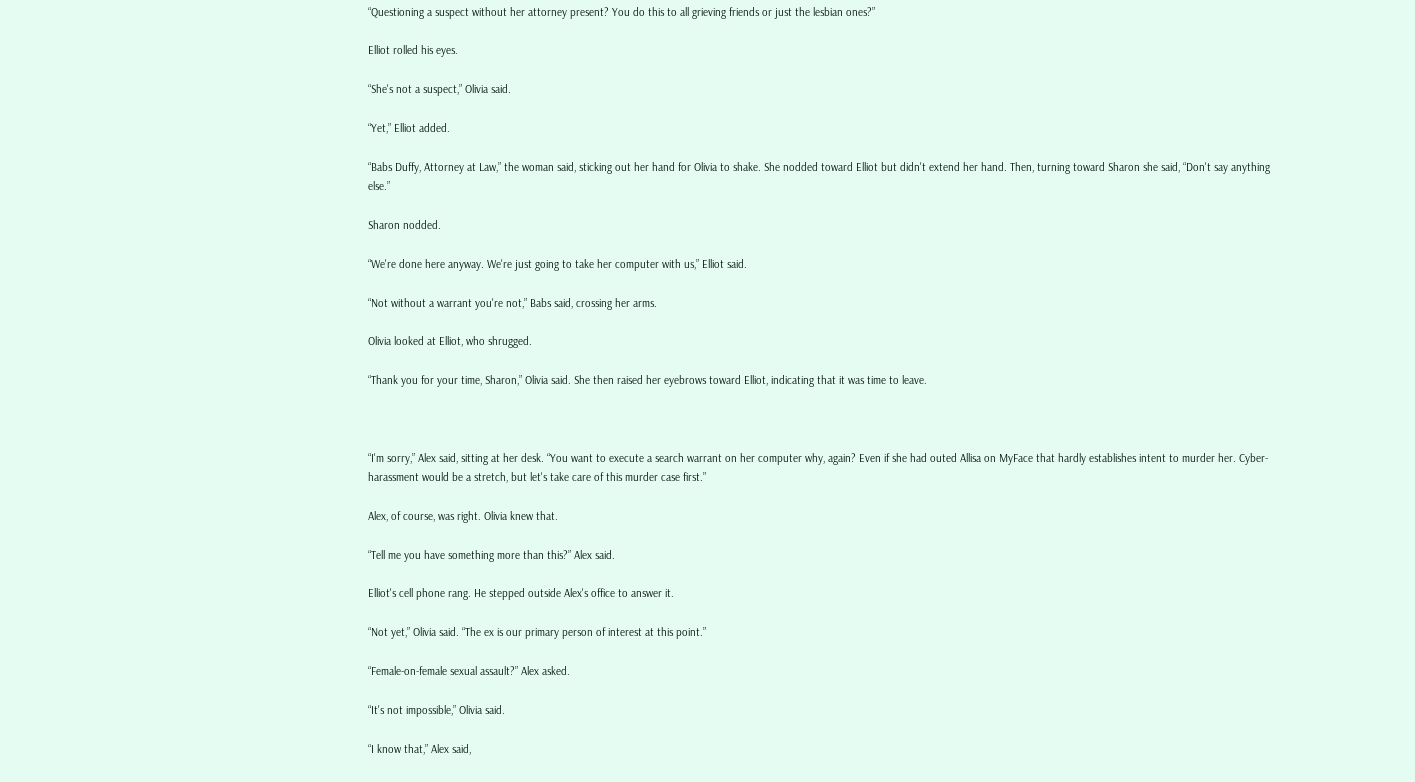“Questioning a suspect without her attorney present? You do this to all grieving friends or just the lesbian ones?”

Elliot rolled his eyes.

“She's not a suspect,” Olivia said.

“Yet,” Elliot added.

“Babs Duffy, Attorney at Law,” the woman said, sticking out her hand for Olivia to shake. She nodded toward Elliot but didn't extend her hand. Then, turning toward Sharon she said, “Don't say anything else.”

Sharon nodded.

“We're done here anyway. We're just going to take her computer with us,” Elliot said.

“Not without a warrant you're not,” Babs said, crossing her arms.

Olivia looked at Elliot, who shrugged.

“Thank you for your time, Sharon,” Olivia said. She then raised her eyebrows toward Elliot, indicating that it was time to leave.



“I'm sorry,” Alex said, sitting at her desk. “You want to execute a search warrant on her computer why, again? Even if she had outed Allisa on MyFace that hardly establishes intent to murder her. Cyber-harassment would be a stretch, but let's take care of this murder case first.”

Alex, of course, was right. Olivia knew that.

“Tell me you have something more than this?” Alex said.

Elliot's cell phone rang. He stepped outside Alex's office to answer it.

“Not yet,” Olivia said. “The ex is our primary person of interest at this point.”

“Female-on-female sexual assault?” Alex asked.

“It's not impossible,” Olivia said.

“I know that,” Alex said,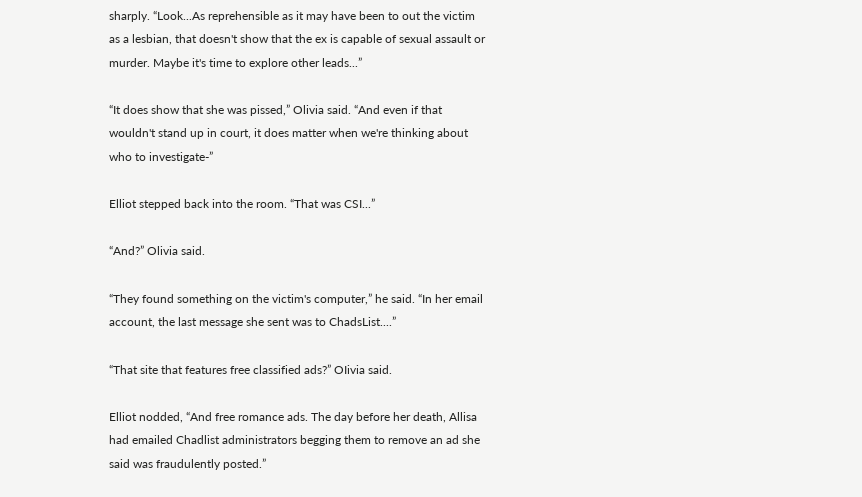sharply. “Look...As reprehensible as it may have been to out the victim as a lesbian, that doesn't show that the ex is capable of sexual assault or murder. Maybe it's time to explore other leads...”

“It does show that she was pissed,” Olivia said. “And even if that wouldn't stand up in court, it does matter when we're thinking about who to investigate-”

Elliot stepped back into the room. “That was CSI...”

“And?” Olivia said.

“They found something on the victim's computer,” he said. “In her email account, the last message she sent was to ChadsList....”

“That site that features free classified ads?” OIivia said.

Elliot nodded, “And free romance ads. The day before her death, Allisa had emailed Chadlist administrators begging them to remove an ad she said was fraudulently posted.”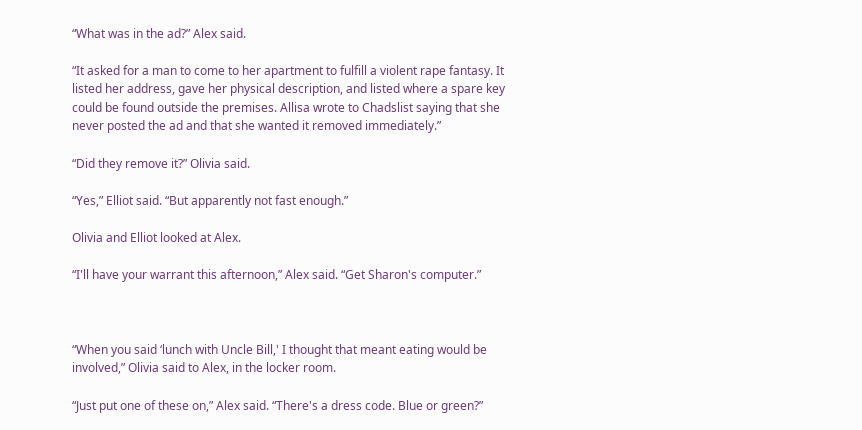“What was in the ad?” Alex said.

“It asked for a man to come to her apartment to fulfill a violent rape fantasy. It listed her address, gave her physical description, and listed where a spare key could be found outside the premises. Allisa wrote to Chadslist saying that she never posted the ad and that she wanted it removed immediately.”

“Did they remove it?” Olivia said.

“Yes,” Elliot said. “But apparently not fast enough.”

Olivia and Elliot looked at Alex.

“I'll have your warrant this afternoon,” Alex said. “Get Sharon's computer.”



“When you said ‘lunch with Uncle Bill,' I thought that meant eating would be involved,” Olivia said to Alex, in the locker room.

“Just put one of these on,” Alex said. “There's a dress code. Blue or green?”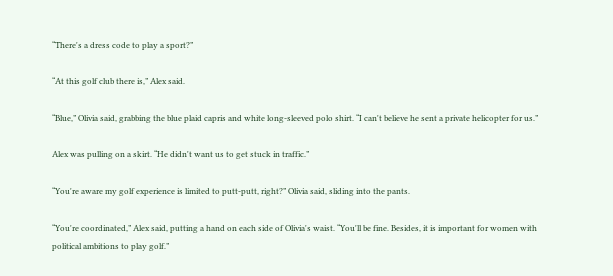“There's a dress code to play a sport?”

“At this golf club there is,” Alex said.

“Blue,” Olivia said, grabbing the blue plaid capris and white long-sleeved polo shirt. “I can't believe he sent a private helicopter for us.”

Alex was pulling on a skirt. “He didn't want us to get stuck in traffic.”

“You're aware my golf experience is limited to putt-putt, right?” Olivia said, sliding into the pants.

“You're coordinated,” Alex said, putting a hand on each side of Olivia's waist. “You'll be fine. Besides, it is important for women with political ambitions to play golf.”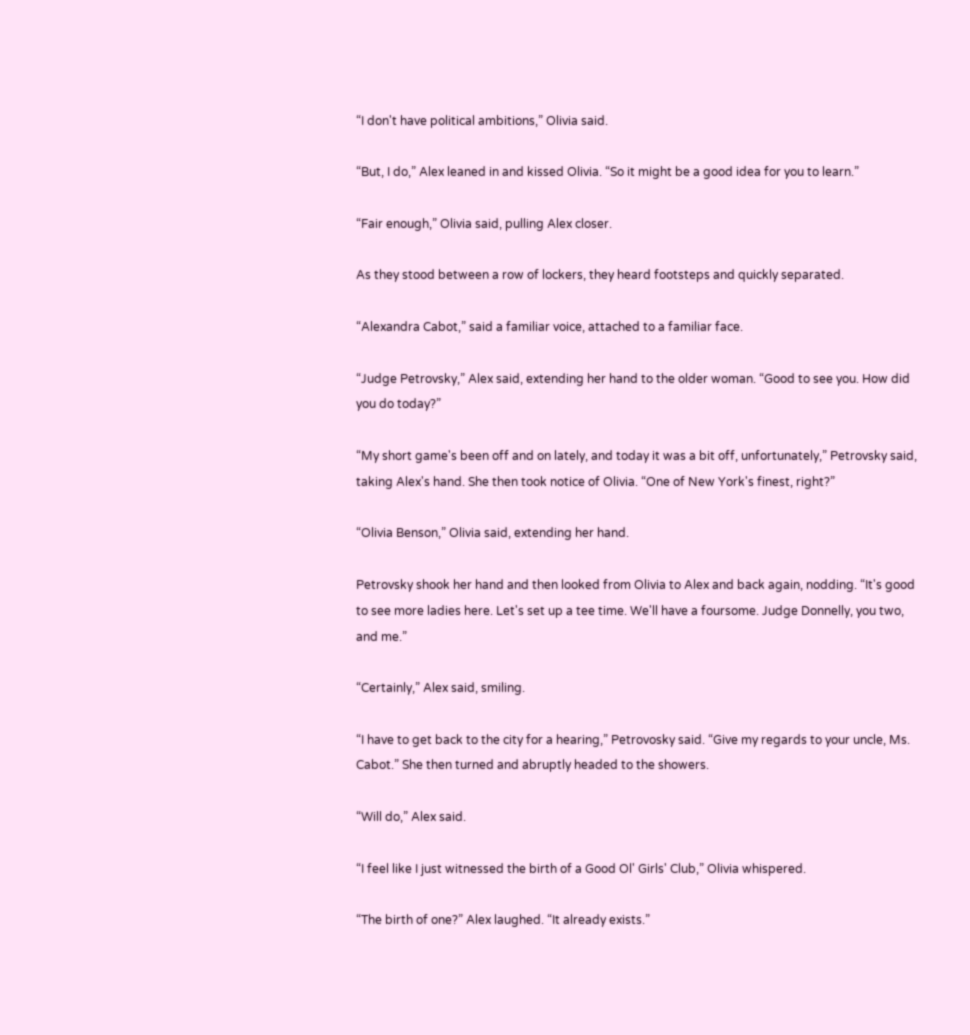“I don't have political ambitions,” Olivia said.

“But, I do,” Alex leaned in and kissed Olivia. “So it might be a good idea for you to learn.”

“Fair enough,” Olivia said, pulling Alex closer.

As they stood between a row of lockers, they heard footsteps and quickly separated.

“Alexandra Cabot,” said a familiar voice, attached to a familiar face.

“Judge Petrovsky,” Alex said, extending her hand to the older woman. “Good to see you. How did you do today?”

“My short game's been off and on lately, and today it was a bit off, unfortunately,” Petrovsky said, taking Alex's hand. She then took notice of Olivia. “One of New York's finest, right?”

“Olivia Benson,” Olivia said, extending her hand.

Petrovsky shook her hand and then looked from Olivia to Alex and back again, nodding. “It's good to see more ladies here. Let's set up a tee time. We'll have a foursome. Judge Donnelly, you two, and me.”

“Certainly,” Alex said, smiling.

“I have to get back to the city for a hearing,” Petrovosky said. “Give my regards to your uncle, Ms. Cabot.” She then turned and abruptly headed to the showers.

“Will do,” Alex said.

“I feel like I just witnessed the birth of a Good Ol' Girls' Club,” Olivia whispered.

“The birth of one?” Alex laughed. “It already exists.”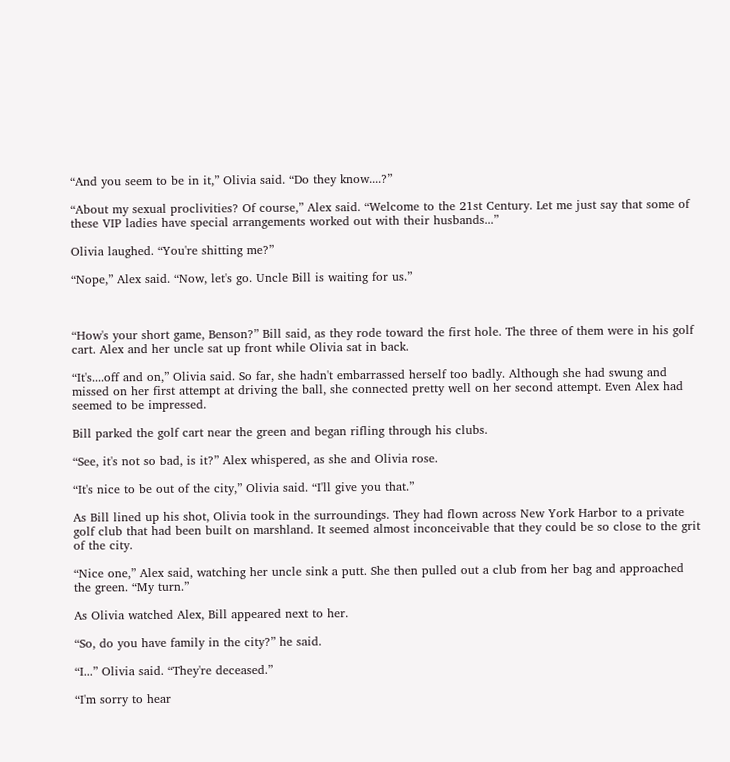“And you seem to be in it,” Olivia said. “Do they know....?”

“About my sexual proclivities? Of course,” Alex said. “Welcome to the 21st Century. Let me just say that some of these VIP ladies have special arrangements worked out with their husbands...”

Olivia laughed. “You're shitting me?”

“Nope,” Alex said. “Now, let's go. Uncle Bill is waiting for us.”



“How's your short game, Benson?” Bill said, as they rode toward the first hole. The three of them were in his golf cart. Alex and her uncle sat up front while Olivia sat in back.

“It's....off and on,” Olivia said. So far, she hadn't embarrassed herself too badly. Although she had swung and missed on her first attempt at driving the ball, she connected pretty well on her second attempt. Even Alex had seemed to be impressed.

Bill parked the golf cart near the green and began rifling through his clubs.

“See, it's not so bad, is it?” Alex whispered, as she and Olivia rose.

“It's nice to be out of the city,” Olivia said. “I'll give you that.”

As Bill lined up his shot, Olivia took in the surroundings. They had flown across New York Harbor to a private golf club that had been built on marshland. It seemed almost inconceivable that they could be so close to the grit of the city.

“Nice one,” Alex said, watching her uncle sink a putt. She then pulled out a club from her bag and approached the green. “My turn.”

As Olivia watched Alex, Bill appeared next to her.

“So, do you have family in the city?” he said.

“I...” Olivia said. “They're deceased.”

“I'm sorry to hear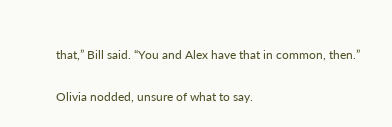that,” Bill said. “You and Alex have that in common, then.”

Olivia nodded, unsure of what to say.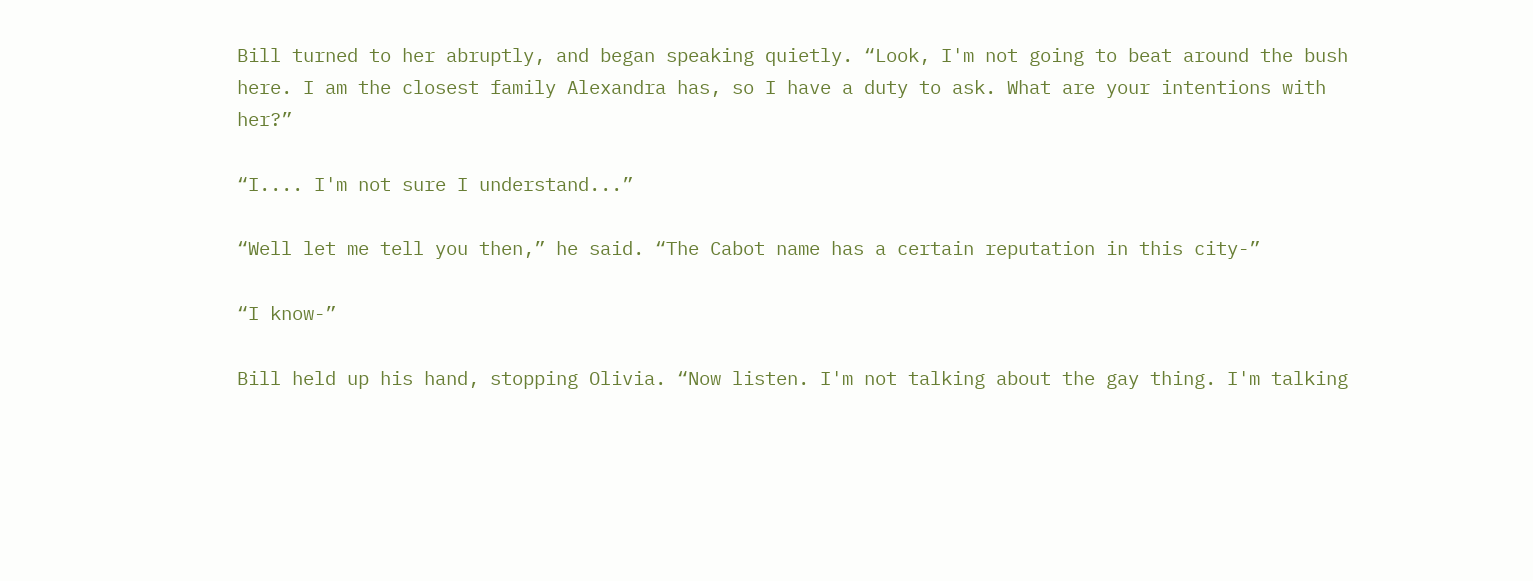Bill turned to her abruptly, and began speaking quietly. “Look, I'm not going to beat around the bush here. I am the closest family Alexandra has, so I have a duty to ask. What are your intentions with her?”

“I.... I'm not sure I understand...”

“Well let me tell you then,” he said. “The Cabot name has a certain reputation in this city-”

“I know-”

Bill held up his hand, stopping Olivia. “Now listen. I'm not talking about the gay thing. I'm talking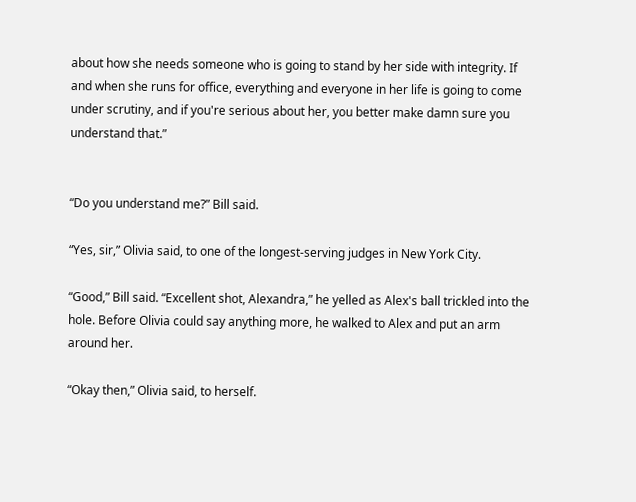about how she needs someone who is going to stand by her side with integrity. If and when she runs for office, everything and everyone in her life is going to come under scrutiny, and if you're serious about her, you better make damn sure you understand that.”


“Do you understand me?” Bill said.

“Yes, sir,” Olivia said, to one of the longest-serving judges in New York City.

“Good,” Bill said. “Excellent shot, Alexandra,” he yelled as Alex's ball trickled into the hole. Before Olivia could say anything more, he walked to Alex and put an arm around her.

“Okay then,” Olivia said, to herself.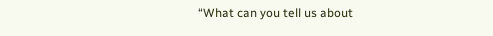“What can you tell us about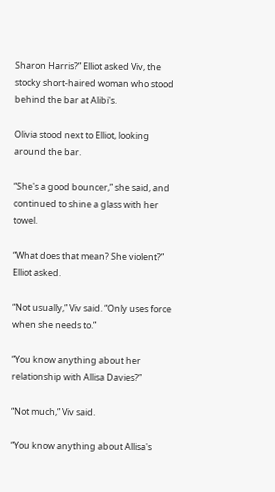Sharon Harris?” Elliot asked Viv, the stocky short-haired woman who stood behind the bar at Alibi's.

Olivia stood next to Elliot, looking around the bar.

“She's a good bouncer,” she said, and continued to shine a glass with her towel.

“What does that mean? She violent?” Elliot asked.

“Not usually,” Viv said. “Only uses force when she needs to.”

“You know anything about her relationship with Allisa Davies?”

“Not much,” Viv said.

“You know anything about Allisa's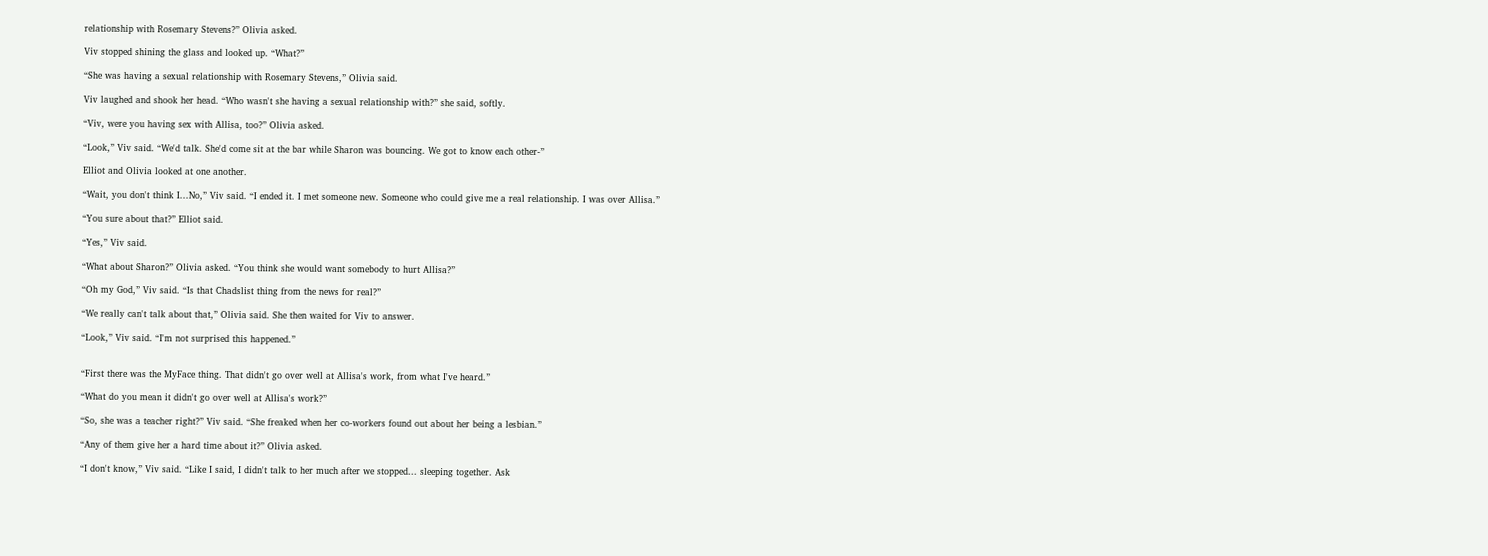relationship with Rosemary Stevens?” Olivia asked.

Viv stopped shining the glass and looked up. “What?”

“She was having a sexual relationship with Rosemary Stevens,” Olivia said.

Viv laughed and shook her head. “Who wasn't she having a sexual relationship with?” she said, softly.

“Viv, were you having sex with Allisa, too?” Olivia asked.

“Look,” Viv said. “We'd talk. She'd come sit at the bar while Sharon was bouncing. We got to know each other-”

Elliot and Olivia looked at one another.

“Wait, you don't think I...No,” Viv said. “I ended it. I met someone new. Someone who could give me a real relationship. I was over Allisa.”

“You sure about that?” Elliot said.

“Yes,” Viv said.

“What about Sharon?” Olivia asked. “You think she would want somebody to hurt Allisa?”

“Oh my God,” Viv said. “Is that Chadslist thing from the news for real?”

“We really can't talk about that,” Olivia said. She then waited for Viv to answer.

“Look,” Viv said. “I'm not surprised this happened.”


“First there was the MyFace thing. That didn't go over well at Allisa's work, from what I've heard.”

“What do you mean it didn't go over well at Allisa's work?”

“So, she was a teacher right?” Viv said. “She freaked when her co-workers found out about her being a lesbian.”

“Any of them give her a hard time about it?” Olivia asked.

“I don't know,” Viv said. “Like I said, I didn't talk to her much after we stopped... sleeping together. Ask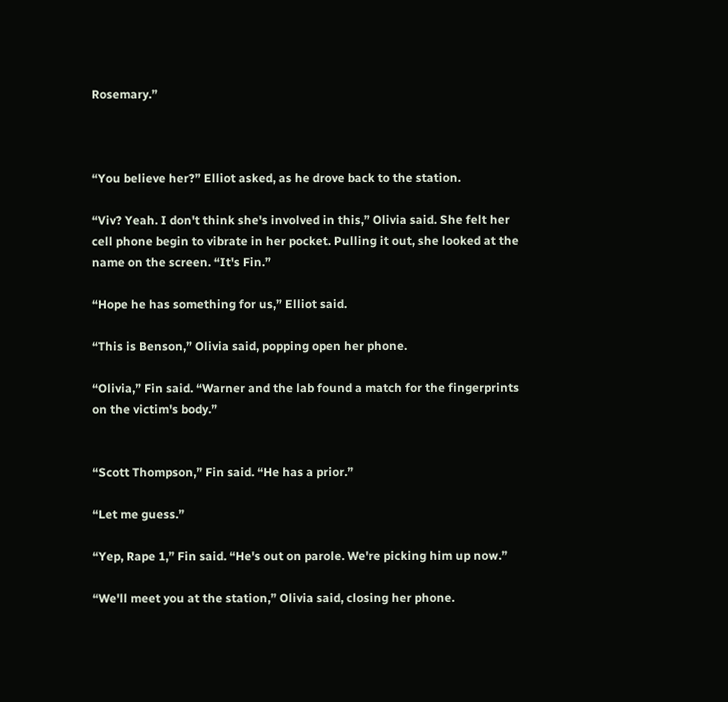Rosemary.”



“You believe her?” Elliot asked, as he drove back to the station.

“Viv? Yeah. I don't think she's involved in this,” Olivia said. She felt her cell phone begin to vibrate in her pocket. Pulling it out, she looked at the name on the screen. “It's Fin.”

“Hope he has something for us,” Elliot said.

“This is Benson,” Olivia said, popping open her phone.

“Olivia,” Fin said. “Warner and the lab found a match for the fingerprints on the victim's body.”


“Scott Thompson,” Fin said. “He has a prior.”

“Let me guess.”

“Yep, Rape 1,” Fin said. “He's out on parole. We're picking him up now.”

“We'll meet you at the station,” Olivia said, closing her phone.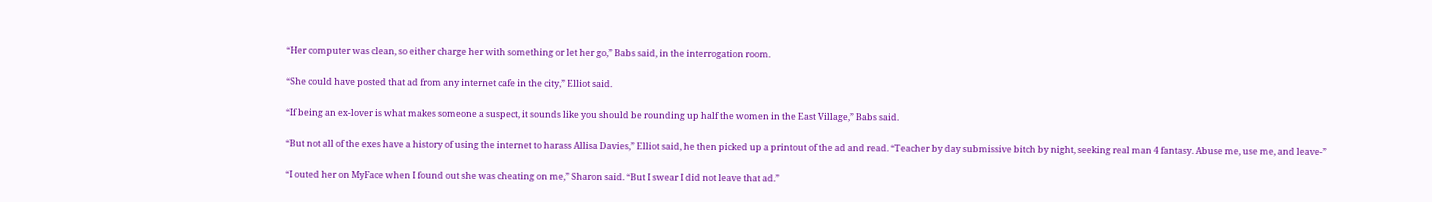“Her computer was clean, so either charge her with something or let her go,” Babs said, in the interrogation room.

“She could have posted that ad from any internet cafe in the city,” Elliot said.

“If being an ex-lover is what makes someone a suspect, it sounds like you should be rounding up half the women in the East Village,” Babs said.

“But not all of the exes have a history of using the internet to harass Allisa Davies,” Elliot said, he then picked up a printout of the ad and read. “Teacher by day submissive bitch by night, seeking real man 4 fantasy. Abuse me, use me, and leave-”

“I outed her on MyFace when I found out she was cheating on me,” Sharon said. “But I swear I did not leave that ad.”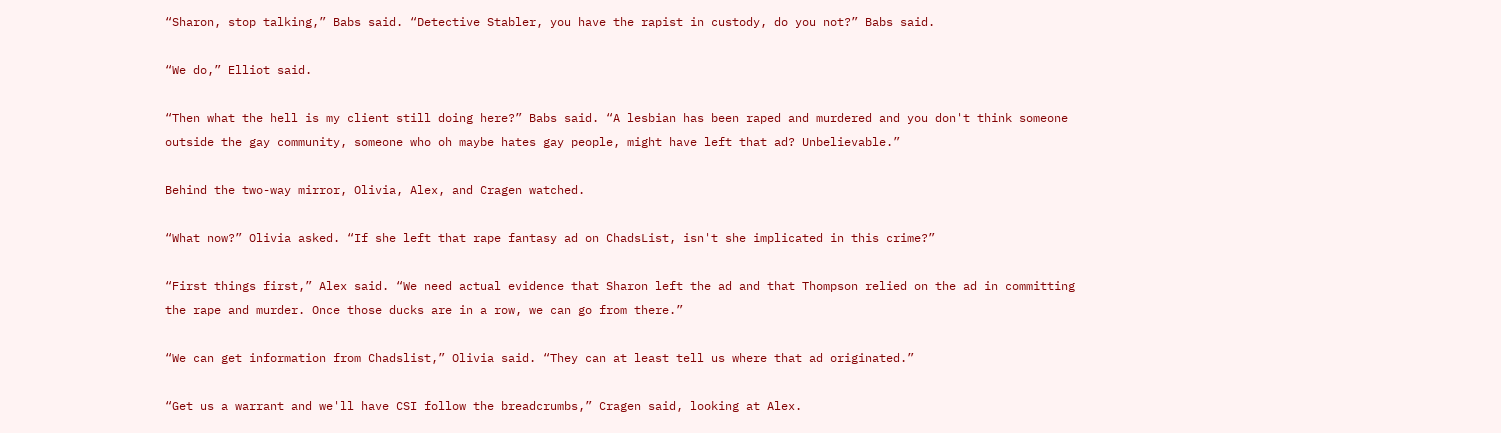“Sharon, stop talking,” Babs said. “Detective Stabler, you have the rapist in custody, do you not?” Babs said.

“We do,” Elliot said.

“Then what the hell is my client still doing here?” Babs said. “A lesbian has been raped and murdered and you don't think someone outside the gay community, someone who oh maybe hates gay people, might have left that ad? Unbelievable.”

Behind the two-way mirror, Olivia, Alex, and Cragen watched.

“What now?” Olivia asked. “If she left that rape fantasy ad on ChadsList, isn't she implicated in this crime?”

“First things first,” Alex said. “We need actual evidence that Sharon left the ad and that Thompson relied on the ad in committing the rape and murder. Once those ducks are in a row, we can go from there.”

“We can get information from Chadslist,” Olivia said. “They can at least tell us where that ad originated.”

“Get us a warrant and we'll have CSI follow the breadcrumbs,” Cragen said, looking at Alex.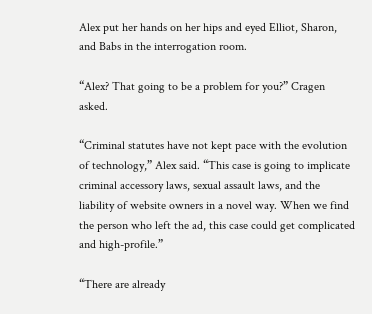Alex put her hands on her hips and eyed Elliot, Sharon, and Babs in the interrogation room.

“Alex? That going to be a problem for you?” Cragen asked.

“Criminal statutes have not kept pace with the evolution of technology,” Alex said. “This case is going to implicate criminal accessory laws, sexual assault laws, and the liability of website owners in a novel way. When we find the person who left the ad, this case could get complicated and high-profile.”

“There are already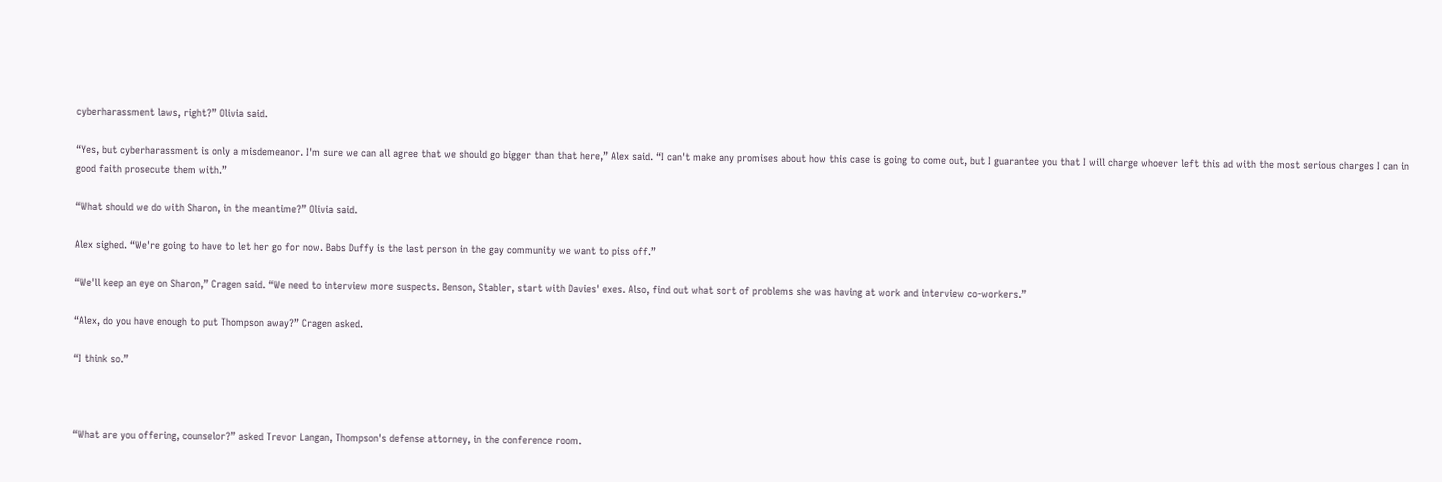cyberharassment laws, right?” Olivia said.

“Yes, but cyberharassment is only a misdemeanor. I'm sure we can all agree that we should go bigger than that here,” Alex said. “I can't make any promises about how this case is going to come out, but I guarantee you that I will charge whoever left this ad with the most serious charges I can in good faith prosecute them with.”

“What should we do with Sharon, in the meantime?” Olivia said.

Alex sighed. “We're going to have to let her go for now. Babs Duffy is the last person in the gay community we want to piss off.”

“We'll keep an eye on Sharon,” Cragen said. “We need to interview more suspects. Benson, Stabler, start with Davies' exes. Also, find out what sort of problems she was having at work and interview co-workers.”

“Alex, do you have enough to put Thompson away?” Cragen asked.

“I think so.”



“What are you offering, counselor?” asked Trevor Langan, Thompson's defense attorney, in the conference room.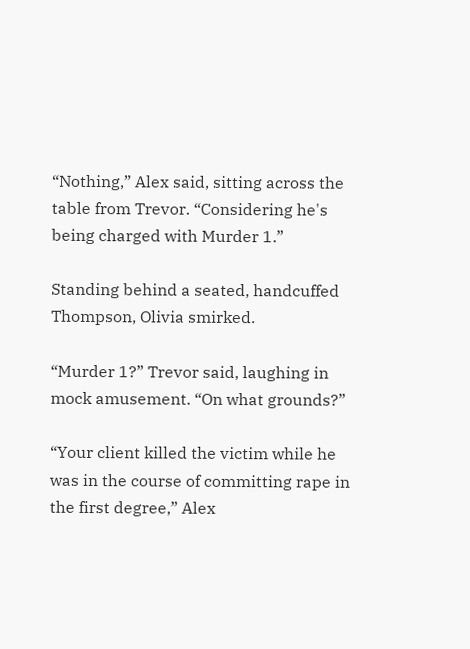“Nothing,” Alex said, sitting across the table from Trevor. “Considering he's being charged with Murder 1.”

Standing behind a seated, handcuffed Thompson, Olivia smirked.

“Murder 1?” Trevor said, laughing in mock amusement. “On what grounds?”

“Your client killed the victim while he was in the course of committing rape in the first degree,” Alex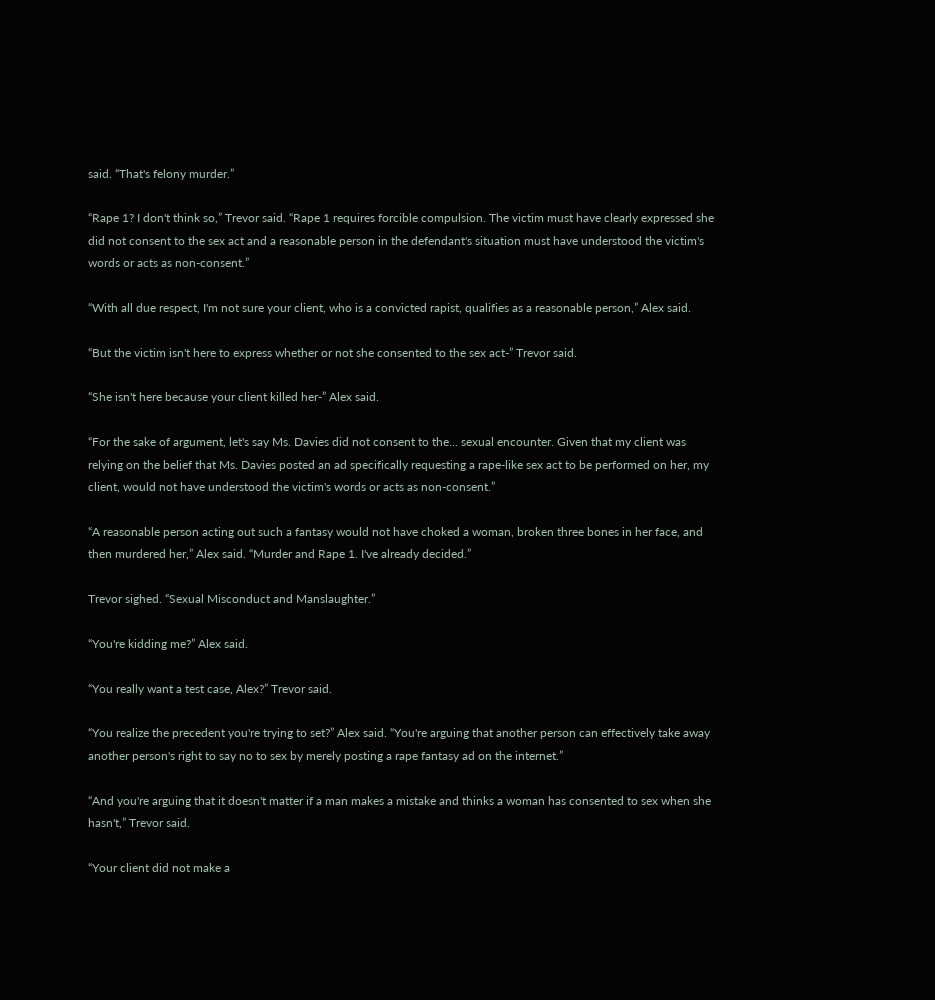said. “That's felony murder.”

“Rape 1? I don't think so,” Trevor said. “Rape 1 requires forcible compulsion. The victim must have clearly expressed she did not consent to the sex act and a reasonable person in the defendant's situation must have understood the victim's words or acts as non-consent.”

“With all due respect, I'm not sure your client, who is a convicted rapist, qualifies as a reasonable person,” Alex said.

“But the victim isn't here to express whether or not she consented to the sex act-” Trevor said.

“She isn't here because your client killed her-” Alex said.

“For the sake of argument, let's say Ms. Davies did not consent to the... sexual encounter. Given that my client was relying on the belief that Ms. Davies posted an ad specifically requesting a rape-like sex act to be performed on her, my client, would not have understood the victim's words or acts as non-consent.”

“A reasonable person acting out such a fantasy would not have choked a woman, broken three bones in her face, and then murdered her,” Alex said. “Murder and Rape 1. I've already decided.”

Trevor sighed. “Sexual Misconduct and Manslaughter.”

“You're kidding me?” Alex said.

“You really want a test case, Alex?” Trevor said.

“You realize the precedent you're trying to set?” Alex said. “You're arguing that another person can effectively take away another person's right to say no to sex by merely posting a rape fantasy ad on the internet.”

“And you're arguing that it doesn't matter if a man makes a mistake and thinks a woman has consented to sex when she hasn't,” Trevor said.

“Your client did not make a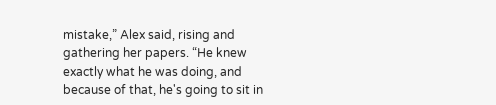mistake,” Alex said, rising and gathering her papers. “He knew exactly what he was doing, and because of that, he's going to sit in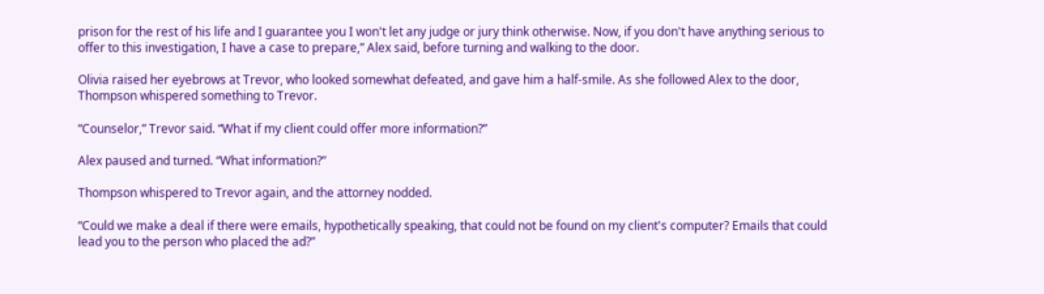prison for the rest of his life and I guarantee you I won't let any judge or jury think otherwise. Now, if you don't have anything serious to offer to this investigation, I have a case to prepare,” Alex said, before turning and walking to the door.

Olivia raised her eyebrows at Trevor, who looked somewhat defeated, and gave him a half-smile. As she followed Alex to the door, Thompson whispered something to Trevor.

“Counselor,” Trevor said. “What if my client could offer more information?”

Alex paused and turned. “What information?”

Thompson whispered to Trevor again, and the attorney nodded.

“Could we make a deal if there were emails, hypothetically speaking, that could not be found on my client's computer? Emails that could lead you to the person who placed the ad?”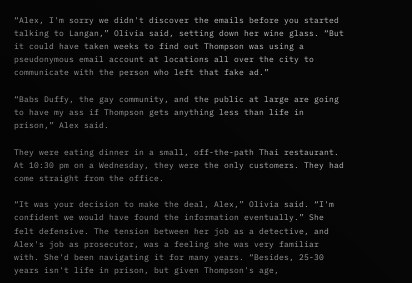“Alex, I'm sorry we didn't discover the emails before you started talking to Langan,” Olivia said, setting down her wine glass. “But it could have taken weeks to find out Thompson was using a pseudonymous email account at locations all over the city to communicate with the person who left that fake ad.”

“Babs Duffy, the gay community, and the public at large are going to have my ass if Thompson gets anything less than life in prison,” Alex said.

They were eating dinner in a small, off-the-path Thai restaurant. At 10:30 pm on a Wednesday, they were the only customers. They had come straight from the office.

“It was your decision to make the deal, Alex,” Olivia said. “I'm confident we would have found the information eventually.” She felt defensive. The tension between her job as a detective, and Alex's job as prosecutor, was a feeling she was very familiar with. She'd been navigating it for many years. “Besides, 25-30 years isn't life in prison, but given Thompson's age,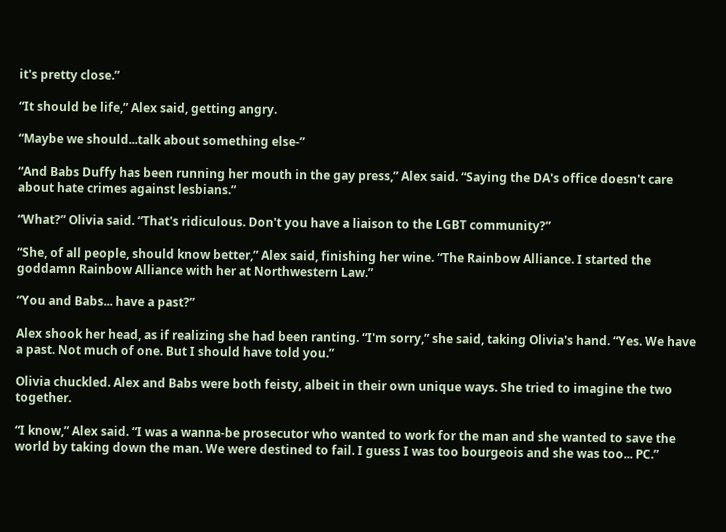it's pretty close.”

“It should be life,” Alex said, getting angry.

“Maybe we should...talk about something else-”

“And Babs Duffy has been running her mouth in the gay press,” Alex said. “Saying the DA's office doesn't care about hate crimes against lesbians.”

“What?” Olivia said. “That's ridiculous. Don't you have a liaison to the LGBT community?”

“She, of all people, should know better,” Alex said, finishing her wine. “The Rainbow Alliance. I started the goddamn Rainbow Alliance with her at Northwestern Law.”

“You and Babs... have a past?”

Alex shook her head, as if realizing she had been ranting. “I'm sorry,” she said, taking Olivia's hand. “Yes. We have a past. Not much of one. But I should have told you.”

Olivia chuckled. Alex and Babs were both feisty, albeit in their own unique ways. She tried to imagine the two together.

“I know,” Alex said. “I was a wanna-be prosecutor who wanted to work for the man and she wanted to save the world by taking down the man. We were destined to fail. I guess I was too bourgeois and she was too... PC.”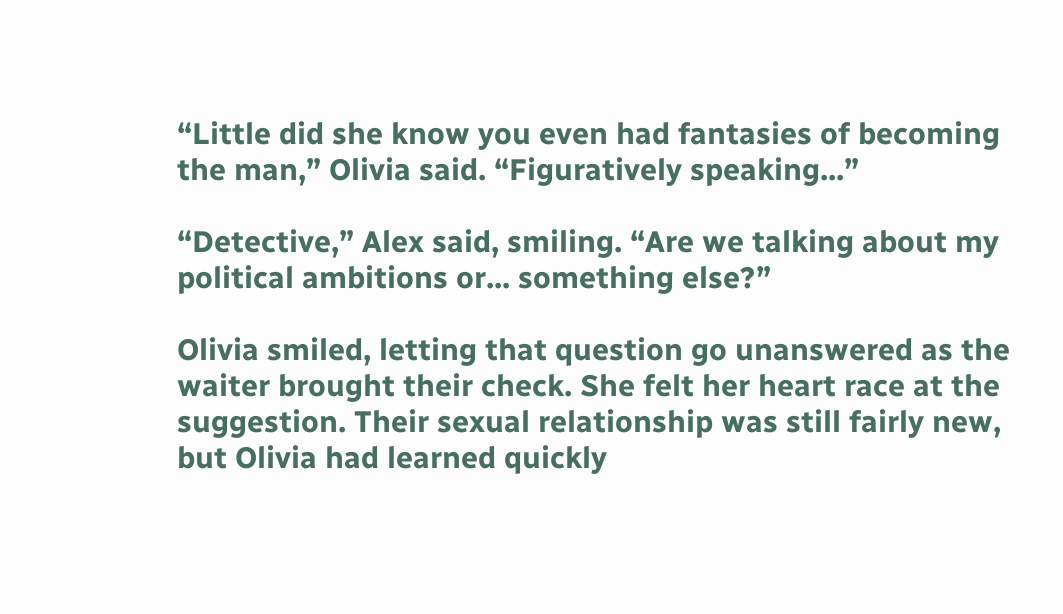“Little did she know you even had fantasies of becoming the man,” Olivia said. “Figuratively speaking...”

“Detective,” Alex said, smiling. “Are we talking about my political ambitions or... something else?”

Olivia smiled, letting that question go unanswered as the waiter brought their check. She felt her heart race at the suggestion. Their sexual relationship was still fairly new, but Olivia had learned quickly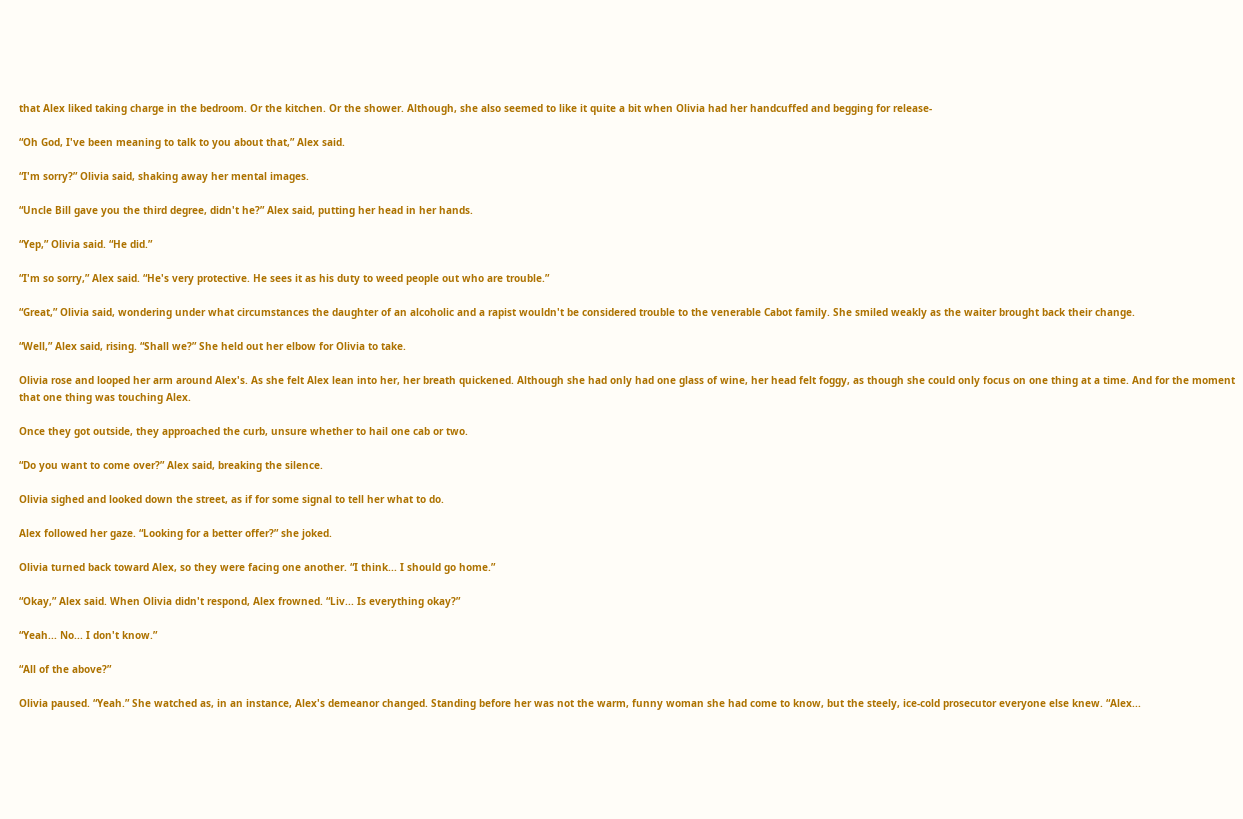that Alex liked taking charge in the bedroom. Or the kitchen. Or the shower. Although, she also seemed to like it quite a bit when Olivia had her handcuffed and begging for release-

“Oh God, I've been meaning to talk to you about that,” Alex said.

“I'm sorry?” Olivia said, shaking away her mental images.

“Uncle Bill gave you the third degree, didn't he?” Alex said, putting her head in her hands.

“Yep,” Olivia said. “He did.”

“I'm so sorry,” Alex said. “He's very protective. He sees it as his duty to weed people out who are trouble.”

“Great,” Olivia said, wondering under what circumstances the daughter of an alcoholic and a rapist wouldn't be considered trouble to the venerable Cabot family. She smiled weakly as the waiter brought back their change.

“Well,” Alex said, rising. “Shall we?” She held out her elbow for Olivia to take.

Olivia rose and looped her arm around Alex's. As she felt Alex lean into her, her breath quickened. Although she had only had one glass of wine, her head felt foggy, as though she could only focus on one thing at a time. And for the moment that one thing was touching Alex.

Once they got outside, they approached the curb, unsure whether to hail one cab or two.

“Do you want to come over?” Alex said, breaking the silence.

Olivia sighed and looked down the street, as if for some signal to tell her what to do.

Alex followed her gaze. “Looking for a better offer?” she joked.

Olivia turned back toward Alex, so they were facing one another. “I think... I should go home.”

“Okay,” Alex said. When Olivia didn't respond, Alex frowned. “Liv... Is everything okay?”

“Yeah... No... I don't know.”

“All of the above?”

Olivia paused. “Yeah.” She watched as, in an instance, Alex's demeanor changed. Standing before her was not the warm, funny woman she had come to know, but the steely, ice-cold prosecutor everyone else knew. “Alex...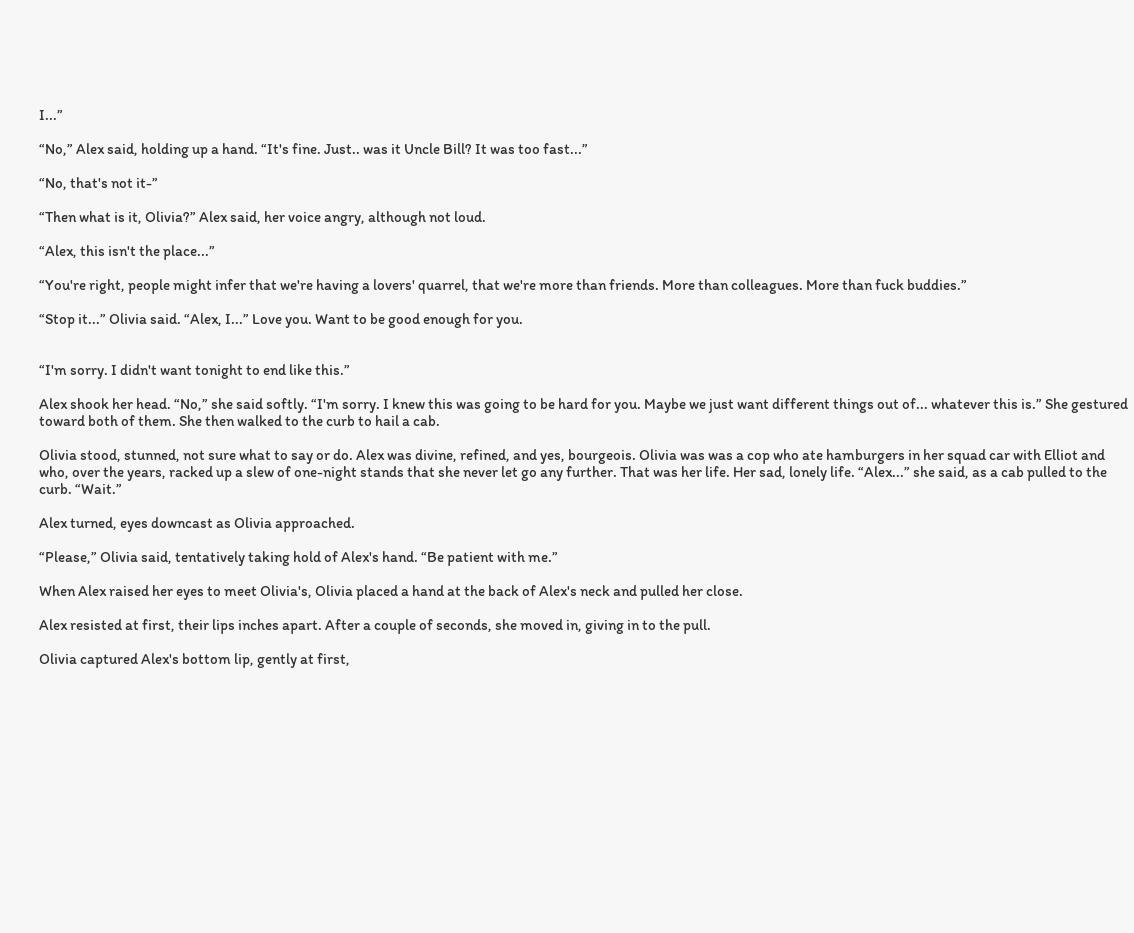I...”

“No,” Alex said, holding up a hand. “It's fine. Just.. was it Uncle Bill? It was too fast...”

“No, that's not it-”

“Then what is it, Olivia?” Alex said, her voice angry, although not loud.

“Alex, this isn't the place...”

“You're right, people might infer that we're having a lovers' quarrel, that we're more than friends. More than colleagues. More than fuck buddies.”

“Stop it...” Olivia said. “Alex, I...” Love you. Want to be good enough for you.


“I'm sorry. I didn't want tonight to end like this.”

Alex shook her head. “No,” she said softly. “I'm sorry. I knew this was going to be hard for you. Maybe we just want different things out of... whatever this is.” She gestured toward both of them. She then walked to the curb to hail a cab.

Olivia stood, stunned, not sure what to say or do. Alex was divine, refined, and yes, bourgeois. Olivia was was a cop who ate hamburgers in her squad car with Elliot and who, over the years, racked up a slew of one-night stands that she never let go any further. That was her life. Her sad, lonely life. “Alex...” she said, as a cab pulled to the curb. “Wait.”

Alex turned, eyes downcast as Olivia approached.

“Please,” Olivia said, tentatively taking hold of Alex's hand. “Be patient with me.”

When Alex raised her eyes to meet Olivia's, Olivia placed a hand at the back of Alex's neck and pulled her close.

Alex resisted at first, their lips inches apart. After a couple of seconds, she moved in, giving in to the pull.

Olivia captured Alex's bottom lip, gently at first,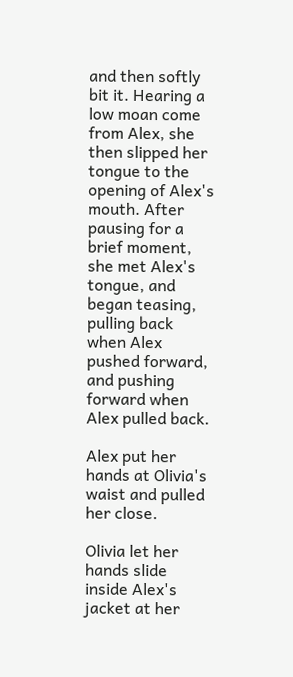and then softly bit it. Hearing a low moan come from Alex, she then slipped her tongue to the opening of Alex's mouth. After pausing for a brief moment, she met Alex's tongue, and began teasing, pulling back when Alex pushed forward, and pushing forward when Alex pulled back.

Alex put her hands at Olivia's waist and pulled her close.

Olivia let her hands slide inside Alex's jacket at her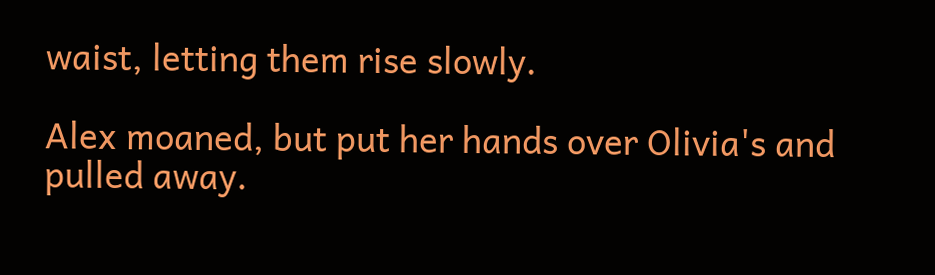waist, letting them rise slowly.

Alex moaned, but put her hands over Olivia's and pulled away.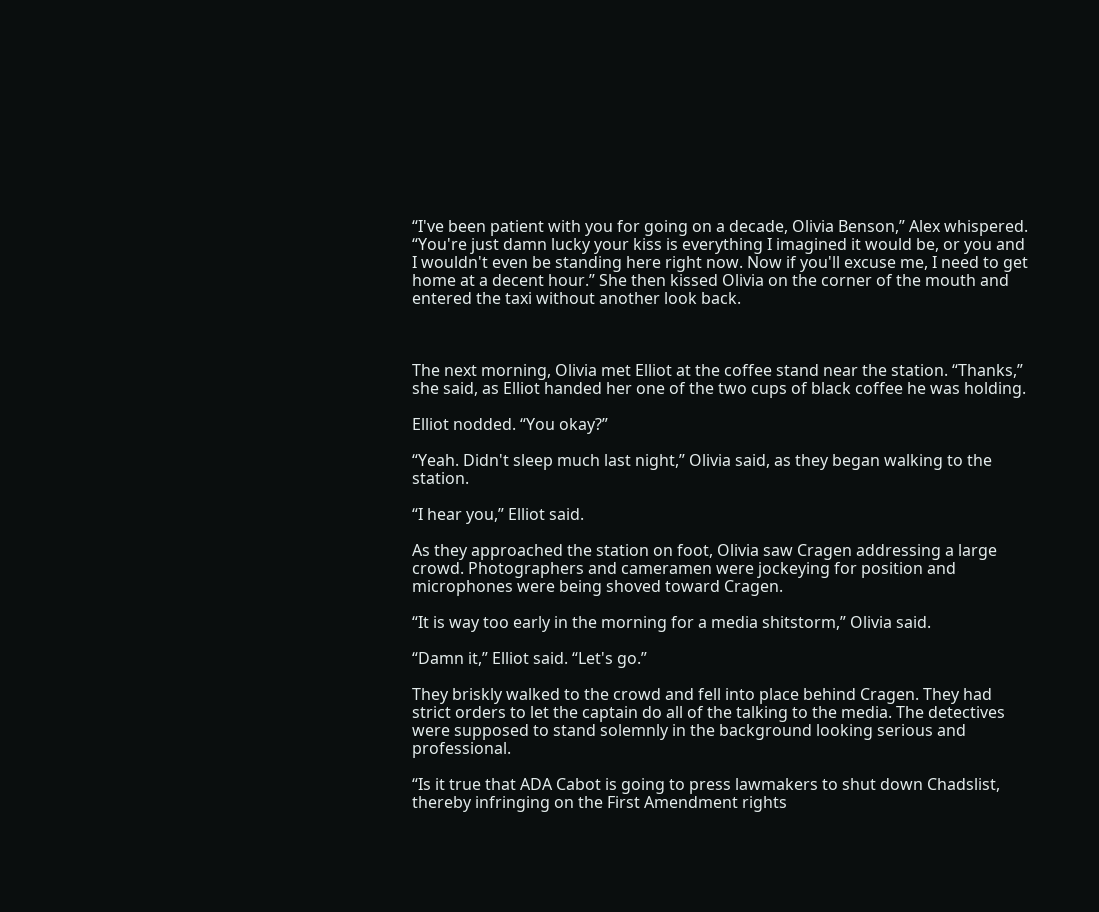“I've been patient with you for going on a decade, Olivia Benson,” Alex whispered. “You're just damn lucky your kiss is everything I imagined it would be, or you and I wouldn't even be standing here right now. Now if you'll excuse me, I need to get home at a decent hour.” She then kissed Olivia on the corner of the mouth and entered the taxi without another look back.



The next morning, Olivia met Elliot at the coffee stand near the station. “Thanks,” she said, as Elliot handed her one of the two cups of black coffee he was holding.

Elliot nodded. “You okay?”

“Yeah. Didn't sleep much last night,” Olivia said, as they began walking to the station.

“I hear you,” Elliot said.

As they approached the station on foot, Olivia saw Cragen addressing a large crowd. Photographers and cameramen were jockeying for position and microphones were being shoved toward Cragen.

“It is way too early in the morning for a media shitstorm,” Olivia said.

“Damn it,” Elliot said. “Let's go.”

They briskly walked to the crowd and fell into place behind Cragen. They had strict orders to let the captain do all of the talking to the media. The detectives were supposed to stand solemnly in the background looking serious and professional.

“Is it true that ADA Cabot is going to press lawmakers to shut down Chadslist, thereby infringing on the First Amendment rights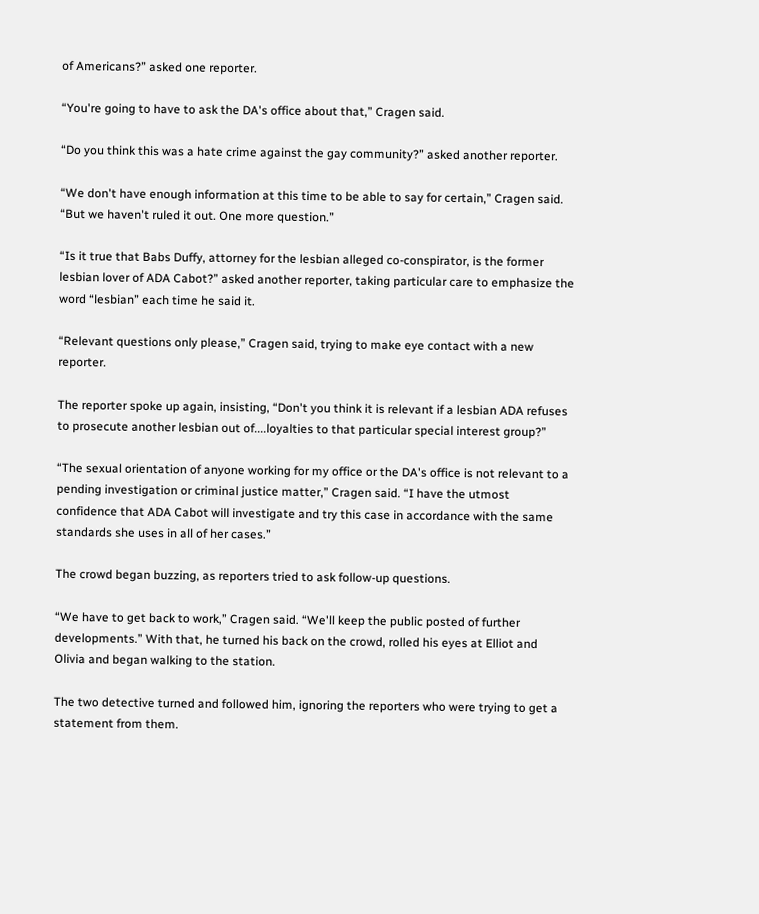of Americans?” asked one reporter.

“You're going to have to ask the DA's office about that,” Cragen said.

“Do you think this was a hate crime against the gay community?” asked another reporter.

“We don't have enough information at this time to be able to say for certain,” Cragen said. “But we haven't ruled it out. One more question.”

“Is it true that Babs Duffy, attorney for the lesbian alleged co-conspirator, is the former lesbian lover of ADA Cabot?” asked another reporter, taking particular care to emphasize the word “lesbian” each time he said it.

“Relevant questions only please,” Cragen said, trying to make eye contact with a new reporter.

The reporter spoke up again, insisting, “Don't you think it is relevant if a lesbian ADA refuses to prosecute another lesbian out of....loyalties to that particular special interest group?”

“The sexual orientation of anyone working for my office or the DA's office is not relevant to a pending investigation or criminal justice matter,” Cragen said. “I have the utmost confidence that ADA Cabot will investigate and try this case in accordance with the same standards she uses in all of her cases.”

The crowd began buzzing, as reporters tried to ask follow-up questions.

“We have to get back to work,” Cragen said. “We'll keep the public posted of further developments.” With that, he turned his back on the crowd, rolled his eyes at Elliot and Olivia and began walking to the station.

The two detective turned and followed him, ignoring the reporters who were trying to get a statement from them.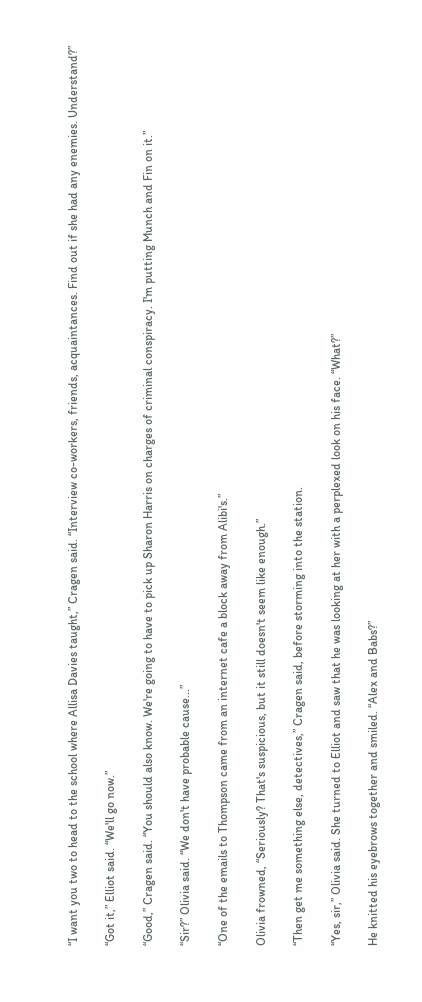“I want you two to head to the school where Allisa Davies taught,” Cragen said. “Interview co-workers, friends, acquaintances. Find out if she had any enemies. Understand?”

“Got it,” Elliot said. “We'll go now.”

“Good,” Cragen said. “You should also know. We're going to have to pick up Sharon Harris on charges of criminal conspiracy. I'm putting Munch and Fin on it.”

“Sir?” Olivia said. “We don't have probable cause...”

“One of the emails to Thompson came from an internet cafe a block away from Alibi's.”

Olivia frowned, “Seriously? That's suspicious, but it still doesn't seem like enough.”

“Then get me something else, detectives,” Cragen said, before storming into the station.

“Yes, sir,” Olivia said. She turned to Elliot and saw that he was looking at her with a perplexed look on his face. “What?”

He knitted his eyebrows together and smiled. “Alex and Babs?”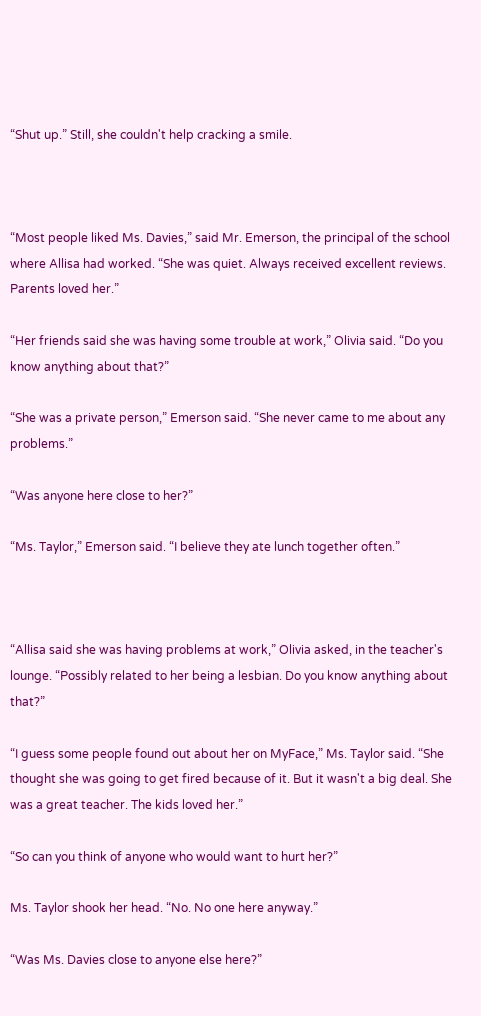“Shut up.” Still, she couldn't help cracking a smile.



“Most people liked Ms. Davies,” said Mr. Emerson, the principal of the school where Allisa had worked. “She was quiet. Always received excellent reviews. Parents loved her.”

“Her friends said she was having some trouble at work,” Olivia said. “Do you know anything about that?”

“She was a private person,” Emerson said. “She never came to me about any problems.”

“Was anyone here close to her?”

“Ms. Taylor,” Emerson said. “I believe they ate lunch together often.”



“Allisa said she was having problems at work,” Olivia asked, in the teacher's lounge. “Possibly related to her being a lesbian. Do you know anything about that?”

“I guess some people found out about her on MyFace,” Ms. Taylor said. “She thought she was going to get fired because of it. But it wasn't a big deal. She was a great teacher. The kids loved her.”

“So can you think of anyone who would want to hurt her?”

Ms. Taylor shook her head. “No. No one here anyway.”

“Was Ms. Davies close to anyone else here?”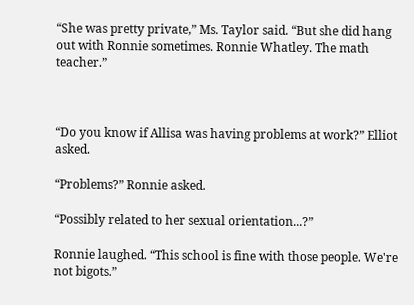“She was pretty private,” Ms. Taylor said. “But she did hang out with Ronnie sometimes. Ronnie Whatley. The math teacher.”



“Do you know if Allisa was having problems at work?” Elliot asked.

“Problems?” Ronnie asked.

“Possibly related to her sexual orientation...?”

Ronnie laughed. “This school is fine with those people. We're not bigots.”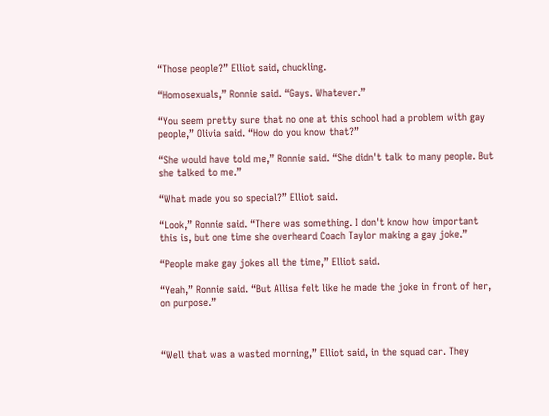“Those people?” Elliot said, chuckling.

“Homosexuals,” Ronnie said. “Gays. Whatever.”

“You seem pretty sure that no one at this school had a problem with gay people,” Olivia said. “How do you know that?”

“She would have told me,” Ronnie said. “She didn't talk to many people. But she talked to me.”

“What made you so special?” Elliot said.

“Look,” Ronnie said. “There was something. I don't know how important this is, but one time she overheard Coach Taylor making a gay joke.”

“People make gay jokes all the time,” Elliot said.

“Yeah,” Ronnie said. “But Allisa felt like he made the joke in front of her, on purpose.”



“Well that was a wasted morning,” Elliot said, in the squad car. They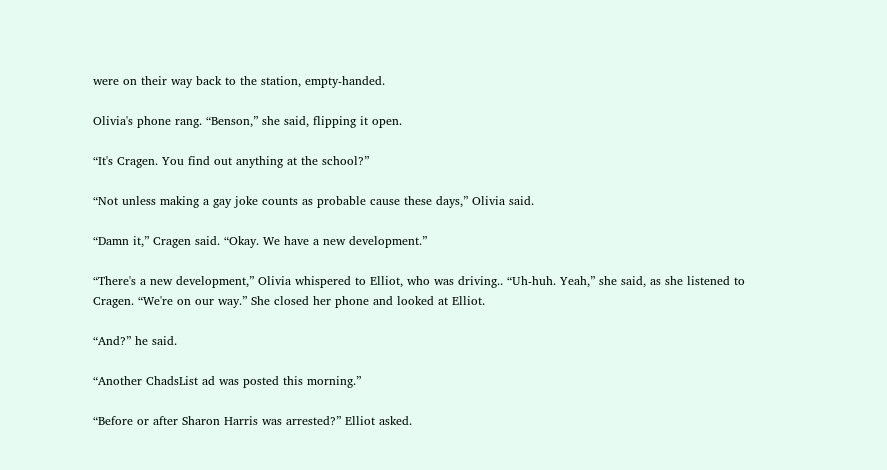were on their way back to the station, empty-handed.

Olivia's phone rang. “Benson,” she said, flipping it open.

“It's Cragen. You find out anything at the school?”

“Not unless making a gay joke counts as probable cause these days,” Olivia said.

“Damn it,” Cragen said. “Okay. We have a new development.”

“There's a new development,” Olivia whispered to Elliot, who was driving.. “Uh-huh. Yeah,” she said, as she listened to Cragen. “We're on our way.” She closed her phone and looked at Elliot.

“And?” he said.

“Another ChadsList ad was posted this morning.”

“Before or after Sharon Harris was arrested?” Elliot asked.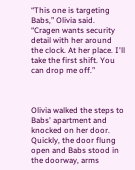“This one is targeting Babs,” Olivia said. “Cragen wants security detail with her around the clock. At her place. I'll take the first shift. You can drop me off.”



Olivia walked the steps to Babs' apartment and knocked on her door. Quickly, the door flung open and Babs stood in the doorway, arms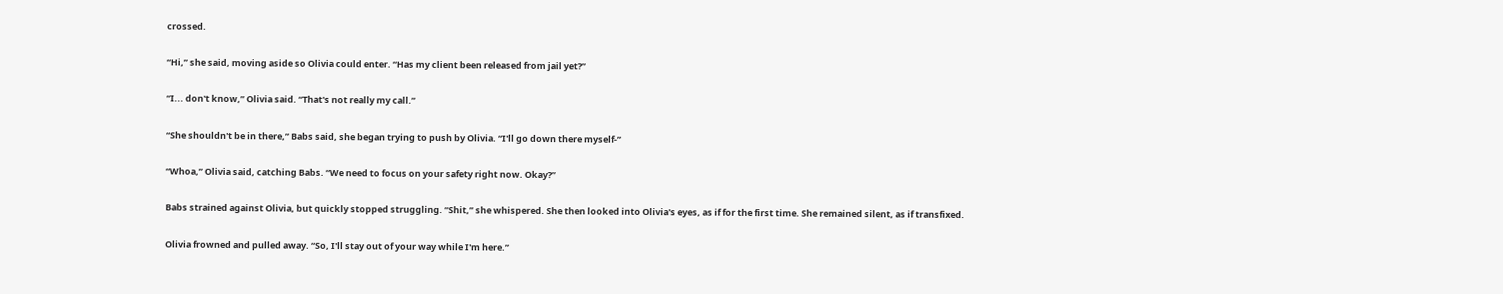crossed.

“Hi,” she said, moving aside so Olivia could enter. “Has my client been released from jail yet?”

“I... don't know,” Olivia said. “That's not really my call.”

“She shouldn't be in there,” Babs said, she began trying to push by Olivia. “I'll go down there myself-”

“Whoa,” Olivia said, catching Babs. “We need to focus on your safety right now. Okay?”

Babs strained against Olivia, but quickly stopped struggling. “Shit,” she whispered. She then looked into Olivia's eyes, as if for the first time. She remained silent, as if transfixed.

Olivia frowned and pulled away. “So, I'll stay out of your way while I'm here.”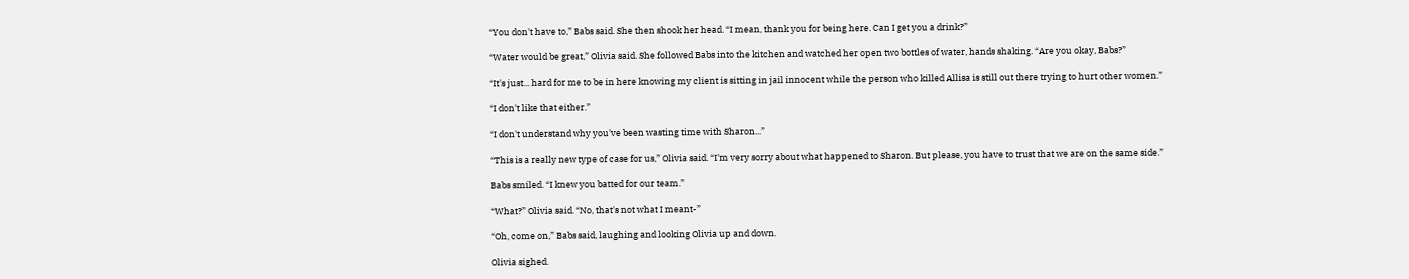“You don't have to,” Babs said. She then shook her head. “I mean, thank you for being here. Can I get you a drink?”

“Water would be great,” Olivia said. She followed Babs into the kitchen and watched her open two bottles of water, hands shaking. “Are you okay, Babs?”

“It's just... hard for me to be in here knowing my client is sitting in jail innocent while the person who killed Allisa is still out there trying to hurt other women.”

“I don't like that either.”

“I don't understand why you've been wasting time with Sharon...”

“This is a really new type of case for us,” Olivia said. “I'm very sorry about what happened to Sharon. But please, you have to trust that we are on the same side.”

Babs smiled. “I knew you batted for our team.”

“What?” Olivia said. “No, that's not what I meant-”

“Oh, come on,” Babs said, laughing and looking Olivia up and down.

Olivia sighed.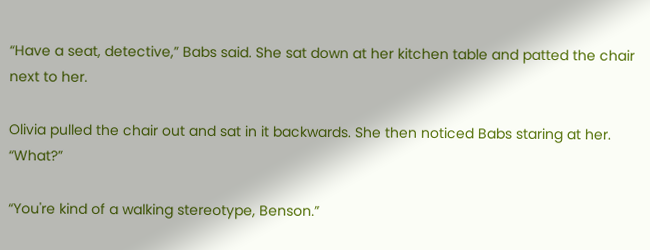“Have a seat, detective,” Babs said. She sat down at her kitchen table and patted the chair next to her.

Olivia pulled the chair out and sat in it backwards. She then noticed Babs staring at her. “What?”

“You're kind of a walking stereotype, Benson.”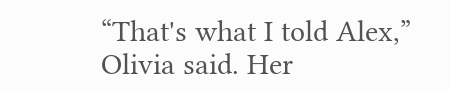“That's what I told Alex,” Olivia said. Her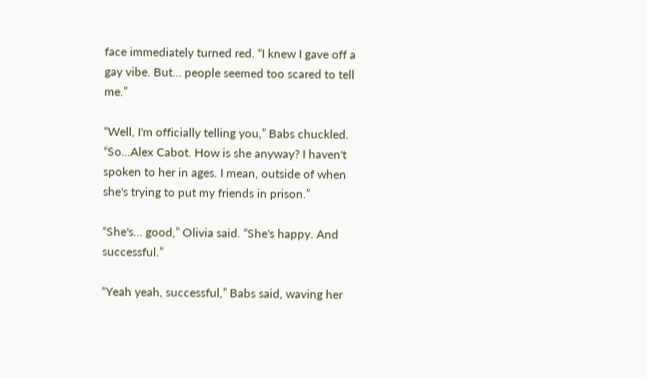face immediately turned red. “I knew I gave off a gay vibe. But... people seemed too scared to tell me.”

“Well, I'm officially telling you,” Babs chuckled. “So...Alex Cabot. How is she anyway? I haven't spoken to her in ages. I mean, outside of when she's trying to put my friends in prison.”

“She's... good,” Olivia said. “She's happy. And successful.”

“Yeah yeah, successful,” Babs said, waving her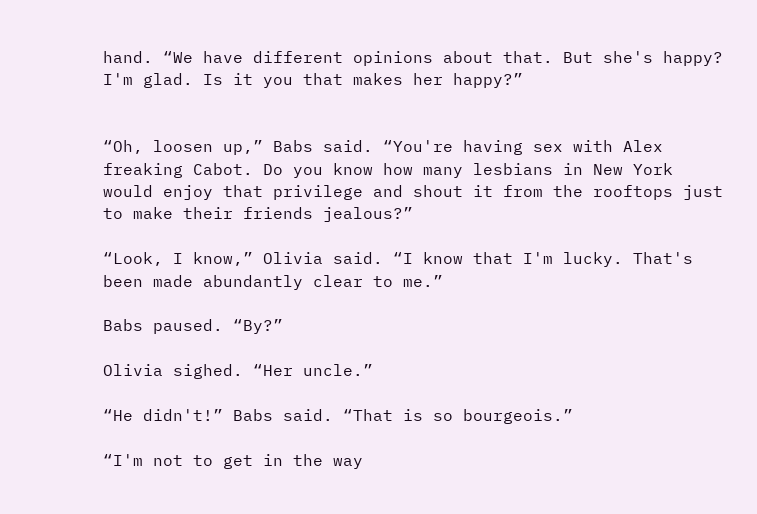hand. “We have different opinions about that. But she's happy? I'm glad. Is it you that makes her happy?”


“Oh, loosen up,” Babs said. “You're having sex with Alex freaking Cabot. Do you know how many lesbians in New York would enjoy that privilege and shout it from the rooftops just to make their friends jealous?”

“Look, I know,” Olivia said. “I know that I'm lucky. That's been made abundantly clear to me.”

Babs paused. “By?”

Olivia sighed. “Her uncle.”

“He didn't!” Babs said. “That is so bourgeois.”

“I'm not to get in the way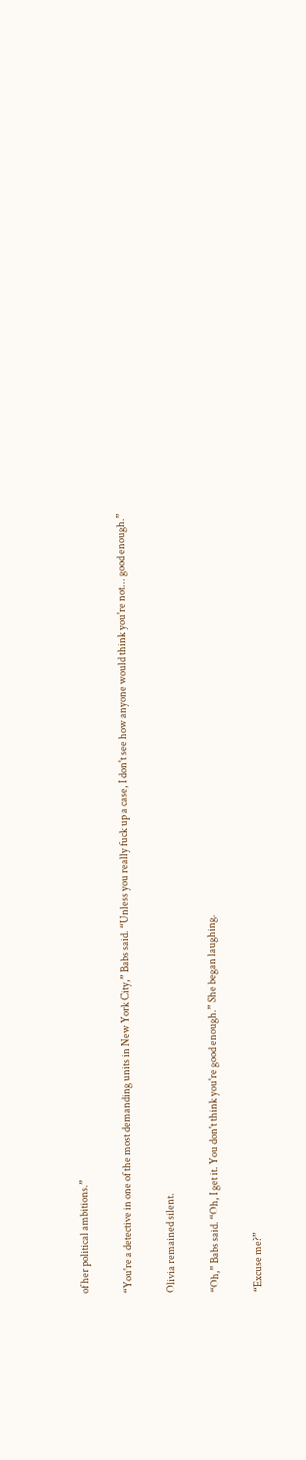of her political ambitions.”

“You're a detective in one of the most demanding units in New York City,” Babs said. “Unless you really fuck up a case, I don't see how anyone would think you're not... good enough.”

Olivia remained silent.

“Oh,” Babs said. “Oh, I get it. You don't think you're good enough.” She began laughing.

“Excuse me?”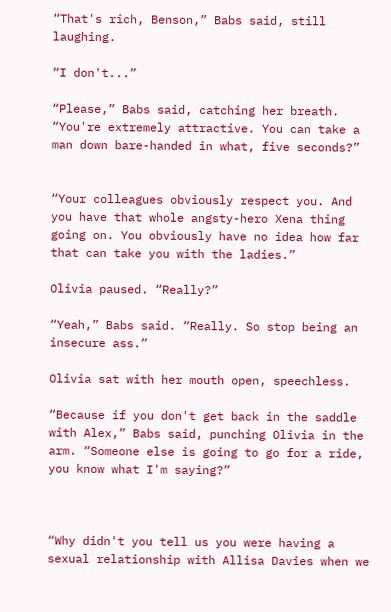“That's rich, Benson,” Babs said, still laughing.

“I don't...”

“Please,” Babs said, catching her breath. “You're extremely attractive. You can take a man down bare-handed in what, five seconds?”


“Your colleagues obviously respect you. And you have that whole angsty-hero Xena thing going on. You obviously have no idea how far that can take you with the ladies.”

Olivia paused. “Really?”

“Yeah,” Babs said. “Really. So stop being an insecure ass.”

Olivia sat with her mouth open, speechless.

“Because if you don't get back in the saddle with Alex,” Babs said, punching Olivia in the arm. “Someone else is going to go for a ride, you know what I'm saying?”



“Why didn't you tell us you were having a sexual relationship with Allisa Davies when we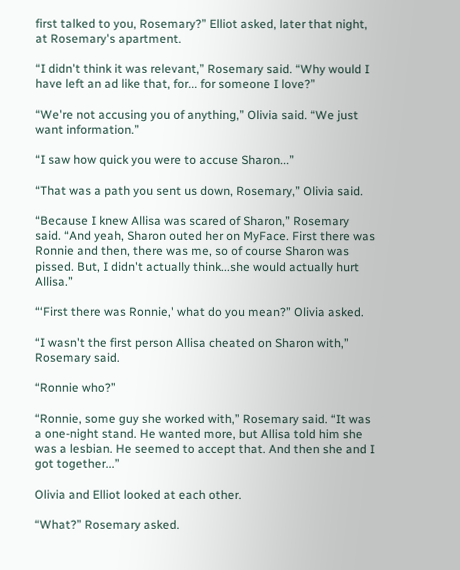first talked to you, Rosemary?” Elliot asked, later that night, at Rosemary's apartment.

“I didn't think it was relevant,” Rosemary said. “Why would I have left an ad like that, for... for someone I love?”

“We're not accusing you of anything,” Olivia said. “We just want information.”

“I saw how quick you were to accuse Sharon...”

“That was a path you sent us down, Rosemary,” Olivia said.

“Because I knew Allisa was scared of Sharon,” Rosemary said. “And yeah, Sharon outed her on MyFace. First there was Ronnie and then, there was me, so of course Sharon was pissed. But, I didn't actually think...she would actually hurt Allisa.”

“‘First there was Ronnie,' what do you mean?” Olivia asked.

“I wasn't the first person Allisa cheated on Sharon with,” Rosemary said.

“Ronnie who?”

“Ronnie, some guy she worked with,” Rosemary said. “It was a one-night stand. He wanted more, but Allisa told him she was a lesbian. He seemed to accept that. And then she and I got together...”

Olivia and Elliot looked at each other.

“What?” Rosemary asked.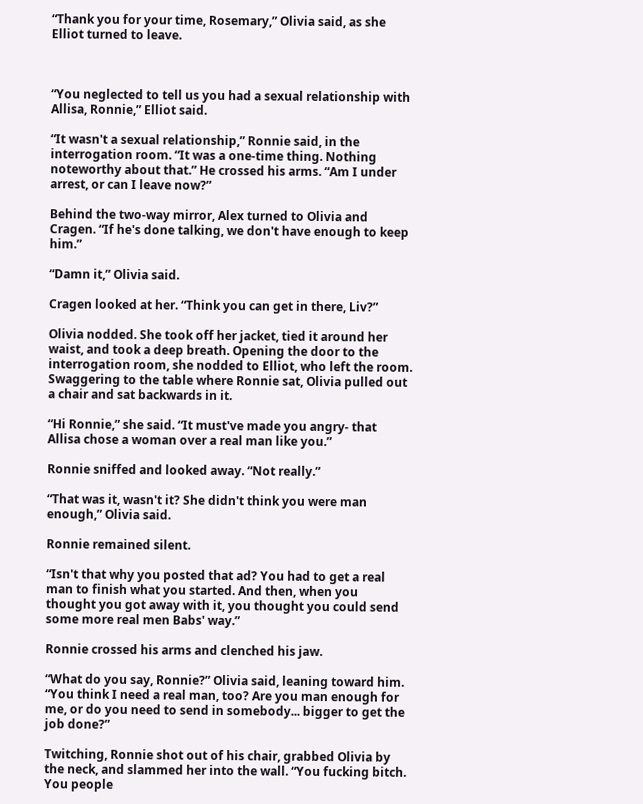“Thank you for your time, Rosemary,” Olivia said, as she Elliot turned to leave.



“You neglected to tell us you had a sexual relationship with Allisa, Ronnie,” Elliot said.

“It wasn't a sexual relationship,” Ronnie said, in the interrogation room. “It was a one-time thing. Nothing noteworthy about that.” He crossed his arms. “Am I under arrest, or can I leave now?”

Behind the two-way mirror, Alex turned to Olivia and Cragen. “If he's done talking, we don't have enough to keep him.”

“Damn it,” Olivia said.

Cragen looked at her. “Think you can get in there, Liv?”

Olivia nodded. She took off her jacket, tied it around her waist, and took a deep breath. Opening the door to the interrogation room, she nodded to Elliot, who left the room. Swaggering to the table where Ronnie sat, Olivia pulled out a chair and sat backwards in it.

“Hi Ronnie,” she said. “It must've made you angry- that Allisa chose a woman over a real man like you.”

Ronnie sniffed and looked away. “Not really.”

“That was it, wasn't it? She didn't think you were man enough,” Olivia said.

Ronnie remained silent.

“Isn't that why you posted that ad? You had to get a real man to finish what you started. And then, when you thought you got away with it, you thought you could send some more real men Babs' way.”

Ronnie crossed his arms and clenched his jaw.

“What do you say, Ronnie?” Olivia said, leaning toward him. “You think I need a real man, too? Are you man enough for me, or do you need to send in somebody... bigger to get the job done?”

Twitching, Ronnie shot out of his chair, grabbed Olivia by the neck, and slammed her into the wall. “You fucking bitch. You people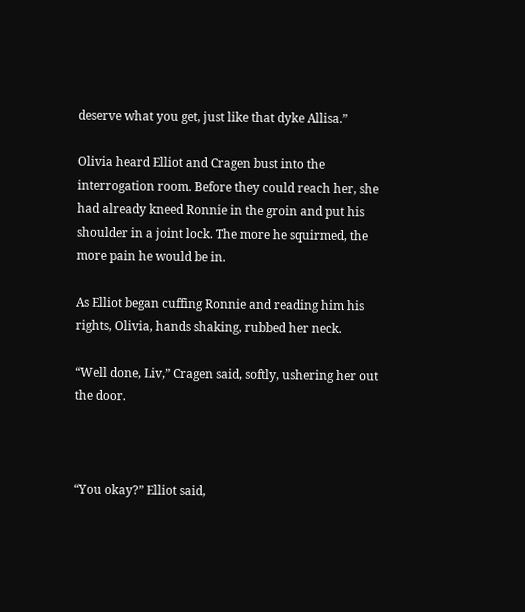deserve what you get, just like that dyke Allisa.”

Olivia heard Elliot and Cragen bust into the interrogation room. Before they could reach her, she had already kneed Ronnie in the groin and put his shoulder in a joint lock. The more he squirmed, the more pain he would be in.

As Elliot began cuffing Ronnie and reading him his rights, Olivia, hands shaking, rubbed her neck.

“Well done, Liv,” Cragen said, softly, ushering her out the door.



“You okay?” Elliot said,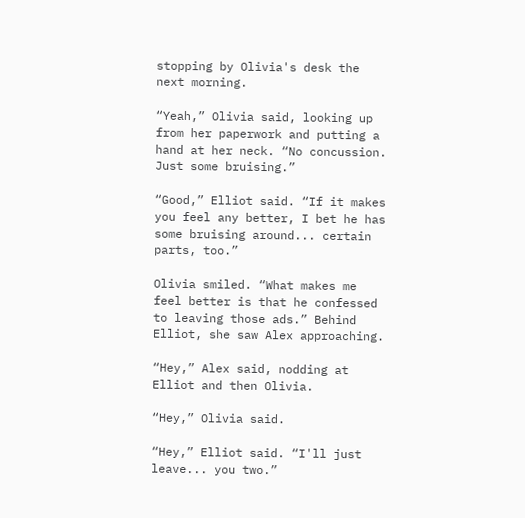stopping by Olivia's desk the next morning.

“Yeah,” Olivia said, looking up from her paperwork and putting a hand at her neck. “No concussion. Just some bruising.”

“Good,” Elliot said. “If it makes you feel any better, I bet he has some bruising around... certain parts, too.”

Olivia smiled. “What makes me feel better is that he confessed to leaving those ads.” Behind Elliot, she saw Alex approaching.

“Hey,” Alex said, nodding at Elliot and then Olivia.

“Hey,” Olivia said.

“Hey,” Elliot said. “I'll just leave... you two.”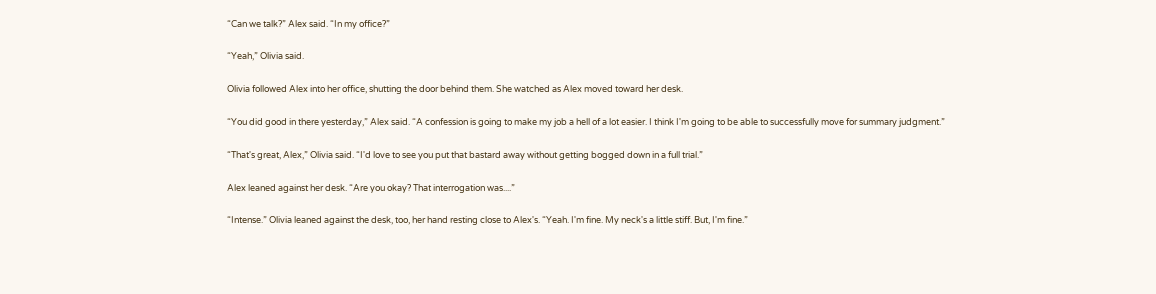“Can we talk?” Alex said. “In my office?”

“Yeah,” Olivia said.

Olivia followed Alex into her office, shutting the door behind them. She watched as Alex moved toward her desk.

“You did good in there yesterday,” Alex said. “A confession is going to make my job a hell of a lot easier. I think I'm going to be able to successfully move for summary judgment.”

“That's great, Alex,” Olivia said. “I'd love to see you put that bastard away without getting bogged down in a full trial.”

Alex leaned against her desk. “Are you okay? That interrogation was....”

“Intense.” Olivia leaned against the desk, too, her hand resting close to Alex's. “Yeah. I'm fine. My neck's a little stiff. But, I'm fine.”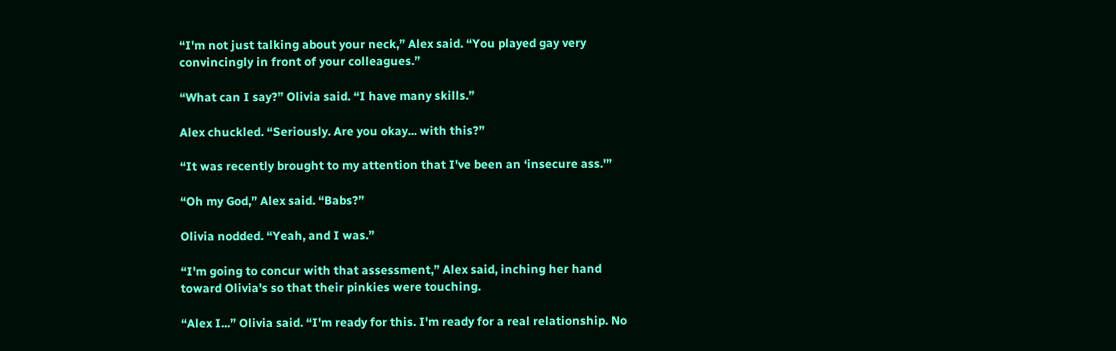“I'm not just talking about your neck,” Alex said. “You played gay very convincingly in front of your colleagues.”

“What can I say?” Olivia said. “I have many skills.”

Alex chuckled. “Seriously. Are you okay... with this?”

“It was recently brought to my attention that I've been an ‘insecure ass.'”

“Oh my God,” Alex said. “Babs?”

Olivia nodded. “Yeah, and I was.”

“I'm going to concur with that assessment,” Alex said, inching her hand toward Olivia's so that their pinkies were touching.

“Alex I...” Olivia said. “I'm ready for this. I'm ready for a real relationship. No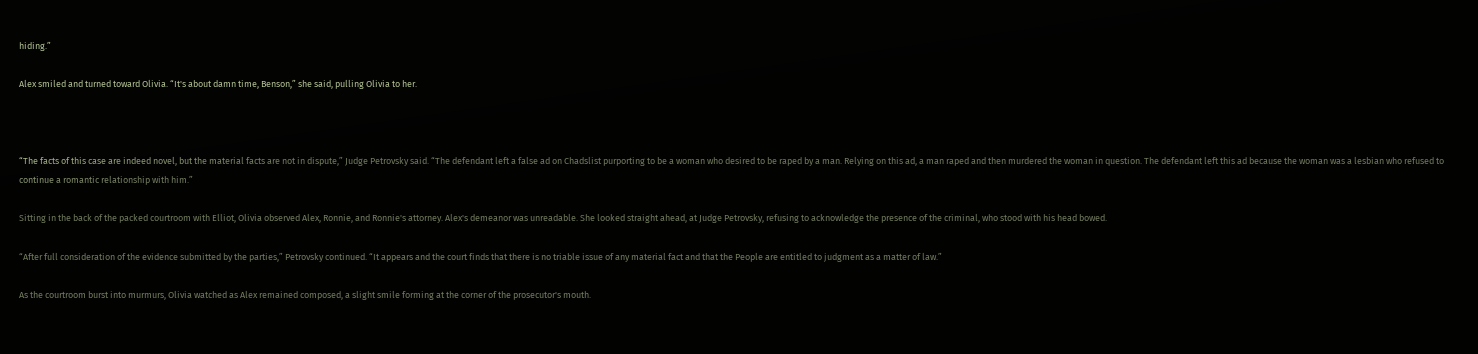hiding.”

Alex smiled and turned toward Olivia. “It's about damn time, Benson,” she said, pulling Olivia to her.



“The facts of this case are indeed novel, but the material facts are not in dispute,” Judge Petrovsky said. “The defendant left a false ad on Chadslist purporting to be a woman who desired to be raped by a man. Relying on this ad, a man raped and then murdered the woman in question. The defendant left this ad because the woman was a lesbian who refused to continue a romantic relationship with him.”

Sitting in the back of the packed courtroom with Elliot, Olivia observed Alex, Ronnie, and Ronnie's attorney. Alex's demeanor was unreadable. She looked straight ahead, at Judge Petrovsky, refusing to acknowledge the presence of the criminal, who stood with his head bowed.

“After full consideration of the evidence submitted by the parties,” Petrovsky continued. “It appears and the court finds that there is no triable issue of any material fact and that the People are entitled to judgment as a matter of law.”

As the courtroom burst into murmurs, Olivia watched as Alex remained composed, a slight smile forming at the corner of the prosecutor's mouth.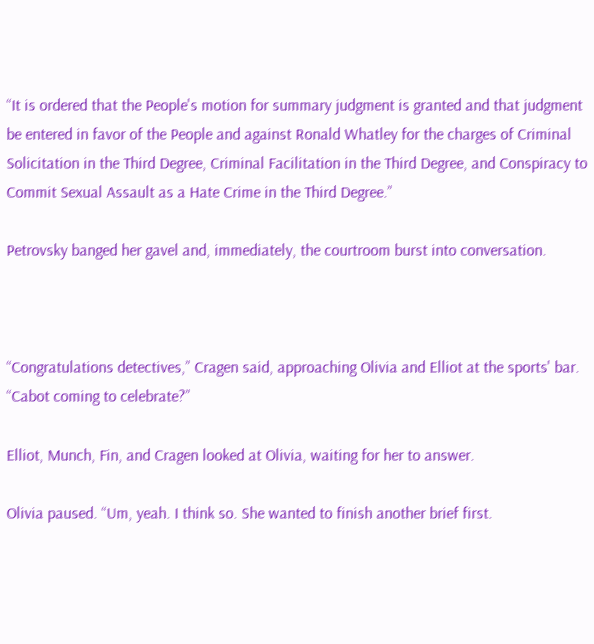“It is ordered that the People's motion for summary judgment is granted and that judgment be entered in favor of the People and against Ronald Whatley for the charges of Criminal Solicitation in the Third Degree, Criminal Facilitation in the Third Degree, and Conspiracy to Commit Sexual Assault as a Hate Crime in the Third Degree.”

Petrovsky banged her gavel and, immediately, the courtroom burst into conversation.



“Congratulations detectives,” Cragen said, approaching Olivia and Elliot at the sports' bar. “Cabot coming to celebrate?”

Elliot, Munch, Fin, and Cragen looked at Olivia, waiting for her to answer.

Olivia paused. “Um, yeah. I think so. She wanted to finish another brief first.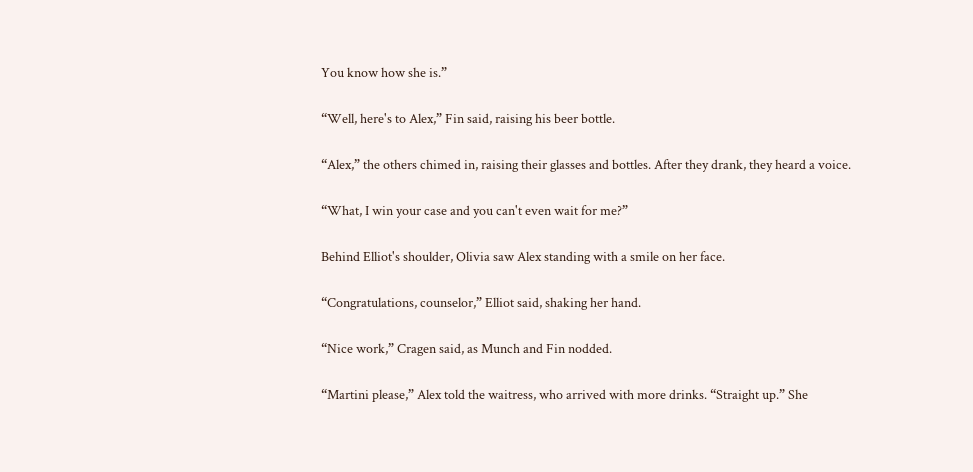You know how she is.”

“Well, here's to Alex,” Fin said, raising his beer bottle.

“Alex,” the others chimed in, raising their glasses and bottles. After they drank, they heard a voice.

“What, I win your case and you can't even wait for me?”

Behind Elliot's shoulder, Olivia saw Alex standing with a smile on her face.

“Congratulations, counselor,” Elliot said, shaking her hand.

“Nice work,” Cragen said, as Munch and Fin nodded.

“Martini please,” Alex told the waitress, who arrived with more drinks. “Straight up.” She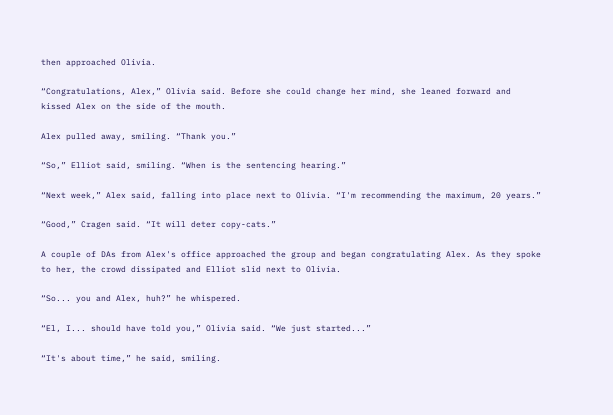then approached Olivia.

“Congratulations, Alex,” Olivia said. Before she could change her mind, she leaned forward and kissed Alex on the side of the mouth.

Alex pulled away, smiling. “Thank you.”

“So,” Elliot said, smiling. “When is the sentencing hearing.”

“Next week,” Alex said, falling into place next to Olivia. “I'm recommending the maximum, 20 years.”

“Good,” Cragen said. “It will deter copy-cats.”

A couple of DAs from Alex's office approached the group and began congratulating Alex. As they spoke to her, the crowd dissipated and Elliot slid next to Olivia.

“So... you and Alex, huh?” he whispered.

“El, I... should have told you,” Olivia said. “We just started...”

“It's about time,” he said, smiling.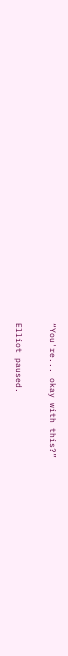“You're... okay with this?”

Elliot paused.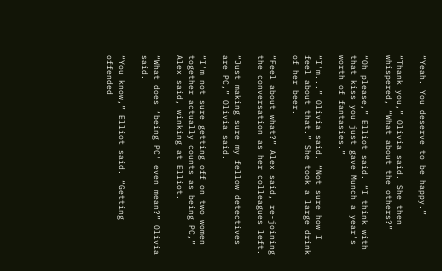“Yeah. You deserve to be happy.”

“Thank you,” Olivia said. She then whispered, “What about the others?”

“Oh please,” Elliot said. “I think with that kiss you just gave Munch a year's worth of fantasies.”

“I'm...” Olivia said. “Not sure how I feel about that.” She took a large drink of her beer.

“Feel about what?” Alex said, re-joining the conversation as her colleagues left.

“Just making sure my fellow detectives are PC,” Olivia said.

“I'm not sure getting off on two women together actually counts as being PC,” Alex said, winking at Elliot.

“What does ‘being PC' even mean?” Olivia said.

“You know,” Elliot said. “Getting offended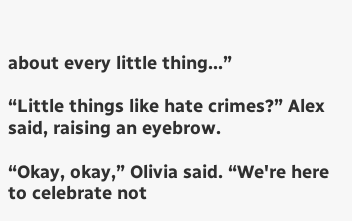about every little thing...”

“Little things like hate crimes?” Alex said, raising an eyebrow.

“Okay, okay,” Olivia said. “We're here to celebrate not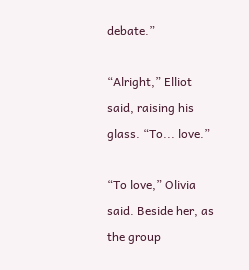debate.”

“Alright,” Elliot said, raising his glass. “To... love.”

“To love,” Olivia said. Beside her, as the group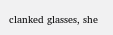clanked glasses, she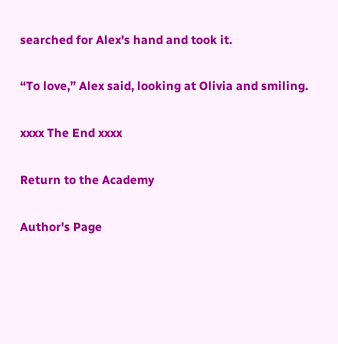searched for Alex's hand and took it.

“To love,” Alex said, looking at Olivia and smiling.

xxxx The End xxxx

Return to the Academy

Author's Page